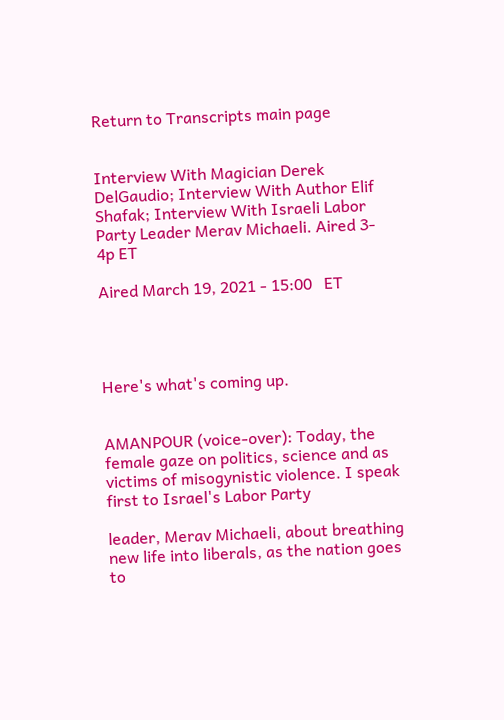Return to Transcripts main page


Interview With Magician Derek DelGaudio; Interview With Author Elif Shafak; Interview With Israeli Labor Party Leader Merav Michaeli. Aired 3- 4p ET

Aired March 19, 2021 - 15:00   ET




Here's what's coming up.


AMANPOUR (voice-over): Today, the female gaze on politics, science and as victims of misogynistic violence. I speak first to Israel's Labor Party

leader, Merav Michaeli, about breathing new life into liberals, as the nation goes to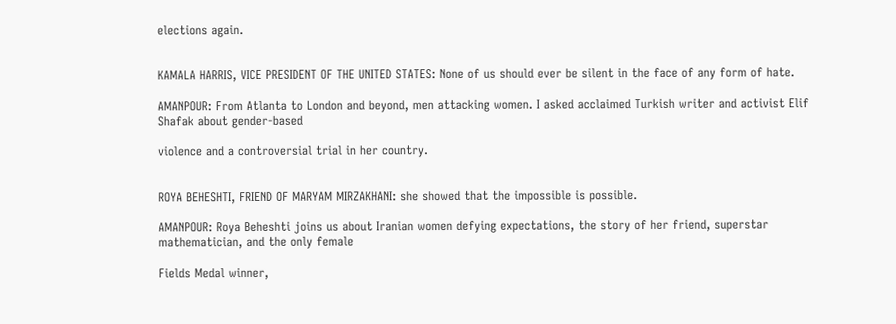elections again.


KAMALA HARRIS, VICE PRESIDENT OF THE UNITED STATES: None of us should ever be silent in the face of any form of hate.

AMANPOUR: From Atlanta to London and beyond, men attacking women. I asked acclaimed Turkish writer and activist Elif Shafak about gender-based

violence and a controversial trial in her country.


ROYA BEHESHTI, FRIEND OF MARYAM MIRZAKHANI: she showed that the impossible is possible.

AMANPOUR: Roya Beheshti joins us about Iranian women defying expectations, the story of her friend, superstar mathematician, and the only female

Fields Medal winner,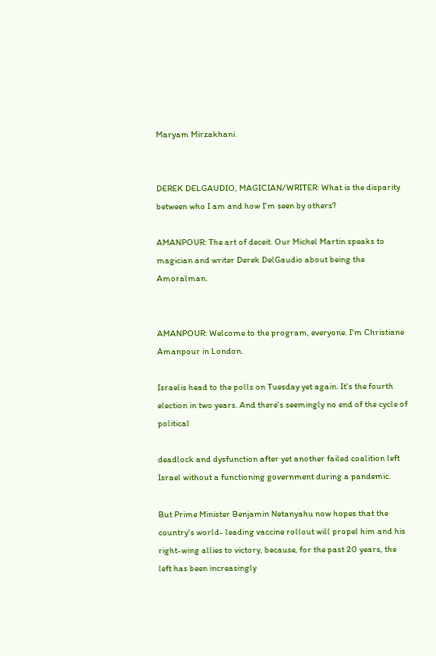Maryam Mirzakhani.


DEREK DELGAUDIO, MAGICIAN/WRITER: What is the disparity between who I am and how I'm seen by others?

AMANPOUR: The art of deceit. Our Michel Martin speaks to magician and writer Derek DelGaudio about being the Amoralman.


AMANPOUR: Welcome to the program, everyone. I'm Christiane Amanpour in London.

Israelis head to the polls on Tuesday yet again. It's the fourth election in two years. And there's seemingly no end of the cycle of political

deadlock and dysfunction after yet another failed coalition left Israel without a functioning government during a pandemic.

But Prime Minister Benjamin Netanyahu now hopes that the country's world- leading vaccine rollout will propel him and his right-wing allies to victory, because, for the past 20 years, the left has been increasingly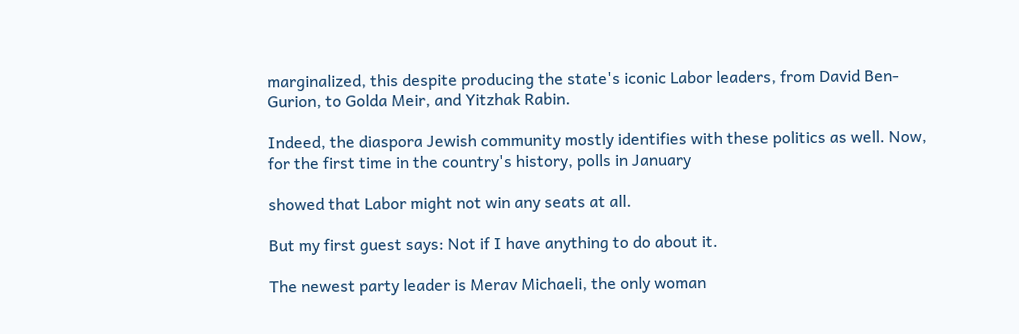marginalized, this despite producing the state's iconic Labor leaders, from David Ben-Gurion, to Golda Meir, and Yitzhak Rabin.

Indeed, the diaspora Jewish community mostly identifies with these politics as well. Now, for the first time in the country's history, polls in January

showed that Labor might not win any seats at all.

But my first guest says: Not if I have anything to do about it.

The newest party leader is Merav Michaeli, the only woman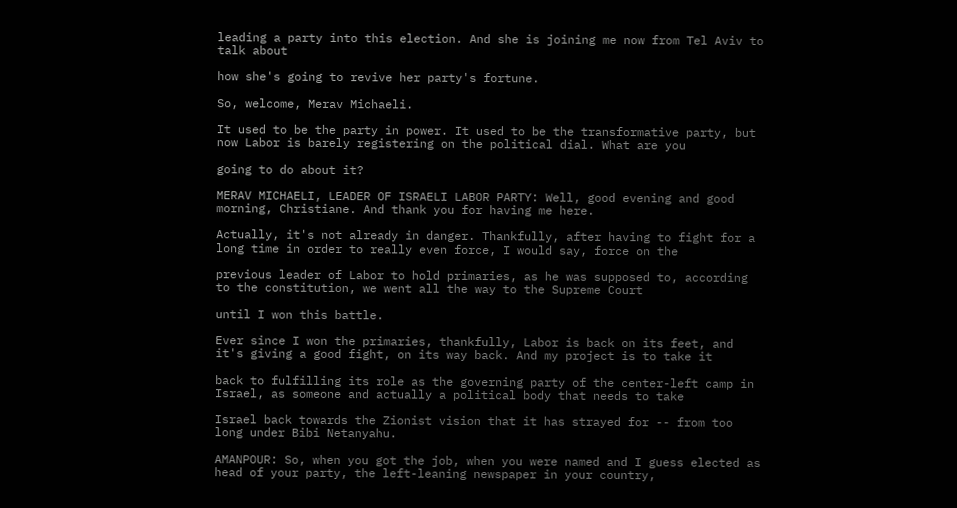leading a party into this election. And she is joining me now from Tel Aviv to talk about

how she's going to revive her party's fortune.

So, welcome, Merav Michaeli.

It used to be the party in power. It used to be the transformative party, but now Labor is barely registering on the political dial. What are you

going to do about it?

MERAV MICHAELI, LEADER OF ISRAELI LABOR PARTY: Well, good evening and good morning, Christiane. And thank you for having me here.

Actually, it's not already in danger. Thankfully, after having to fight for a long time in order to really even force, I would say, force on the

previous leader of Labor to hold primaries, as he was supposed to, according to the constitution, we went all the way to the Supreme Court

until I won this battle.

Ever since I won the primaries, thankfully, Labor is back on its feet, and it's giving a good fight, on its way back. And my project is to take it

back to fulfilling its role as the governing party of the center-left camp in Israel, as someone and actually a political body that needs to take

Israel back towards the Zionist vision that it has strayed for -- from too long under Bibi Netanyahu.

AMANPOUR: So, when you got the job, when you were named and I guess elected as head of your party, the left-leaning newspaper in your country,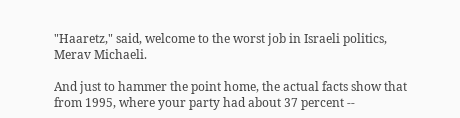"Haaretz," said, welcome to the worst job in Israeli politics, Merav Michaeli.

And just to hammer the point home, the actual facts show that from 1995, where your party had about 37 percent --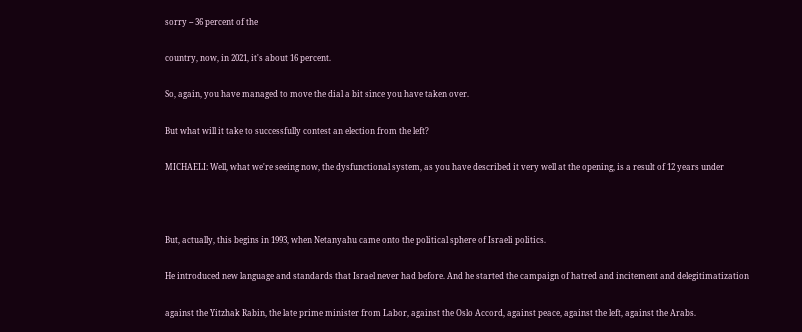sorry -- 36 percent of the

country, now, in 2021, it's about 16 percent.

So, again, you have managed to move the dial a bit since you have taken over.

But what will it take to successfully contest an election from the left?

MICHAELI: Well, what we're seeing now, the dysfunctional system, as you have described it very well at the opening, is a result of 12 years under



But, actually, this begins in 1993, when Netanyahu came onto the political sphere of Israeli politics.

He introduced new language and standards that Israel never had before. And he started the campaign of hatred and incitement and delegitimatization

against the Yitzhak Rabin, the late prime minister from Labor, against the Oslo Accord, against peace, against the left, against the Arabs.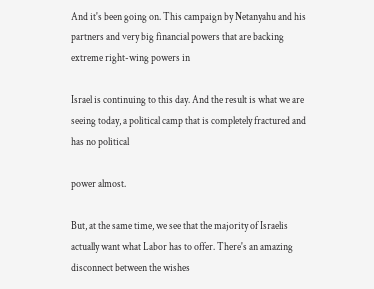And it's been going on. This campaign by Netanyahu and his partners and very big financial powers that are backing extreme right-wing powers in

Israel is continuing to this day. And the result is what we are seeing today, a political camp that is completely fractured and has no political

power almost.

But, at the same time, we see that the majority of Israelis actually want what Labor has to offer. There's an amazing disconnect between the wishes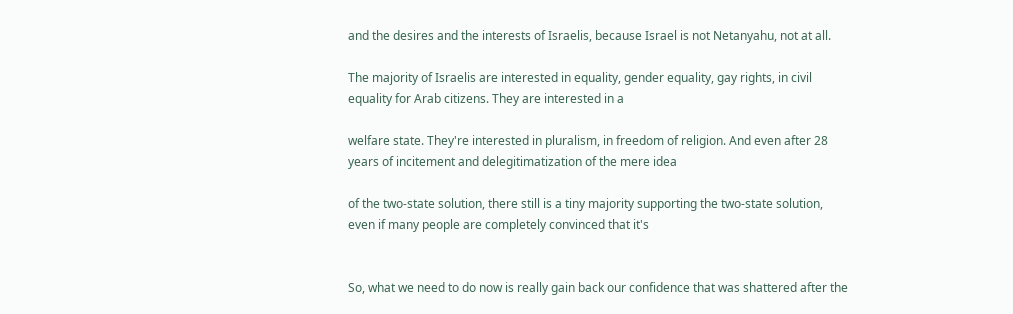and the desires and the interests of Israelis, because Israel is not Netanyahu, not at all.

The majority of Israelis are interested in equality, gender equality, gay rights, in civil equality for Arab citizens. They are interested in a

welfare state. They're interested in pluralism, in freedom of religion. And even after 28 years of incitement and delegitimatization of the mere idea

of the two-state solution, there still is a tiny majority supporting the two-state solution, even if many people are completely convinced that it's


So, what we need to do now is really gain back our confidence that was shattered after the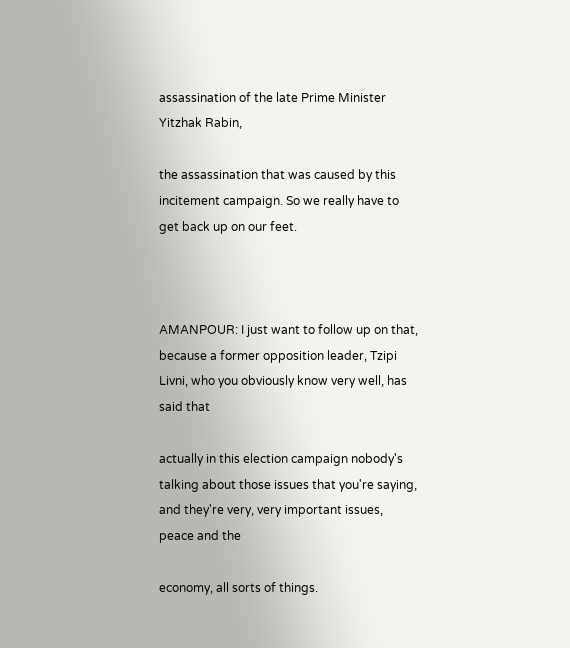assassination of the late Prime Minister Yitzhak Rabin,

the assassination that was caused by this incitement campaign. So we really have to get back up on our feet.



AMANPOUR: I just want to follow up on that, because a former opposition leader, Tzipi Livni, who you obviously know very well, has said that

actually in this election campaign nobody's talking about those issues that you're saying, and they're very, very important issues, peace and the

economy, all sorts of things.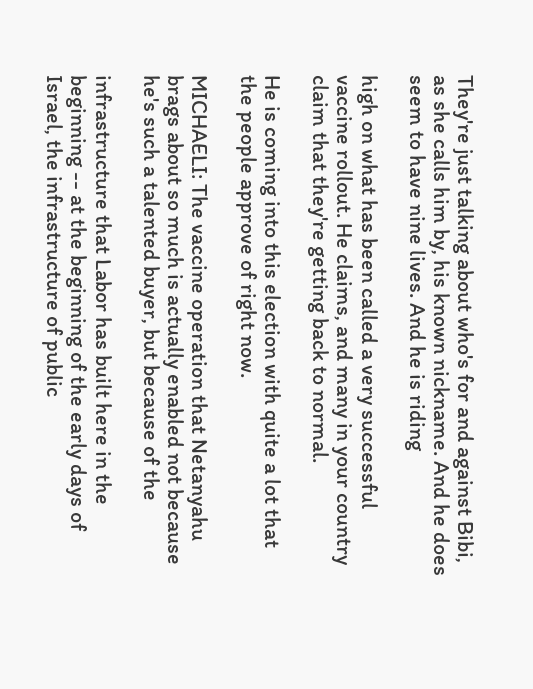They're just talking about who's for and against Bibi, as she calls him by, his known nickname. And he does seem to have nine lives. And he is riding

high on what has been called a very successful vaccine rollout. He claims, and many in your country claim that they're getting back to normal.

He is coming into this election with quite a lot that the people approve of right now.

MICHAELI: The vaccine operation that Netanyahu brags about so much is actually enabled not because he's such a talented buyer, but because of the

infrastructure that Labor has built here in the beginning -- at the beginning of the early days of Israel, the infrastructure of public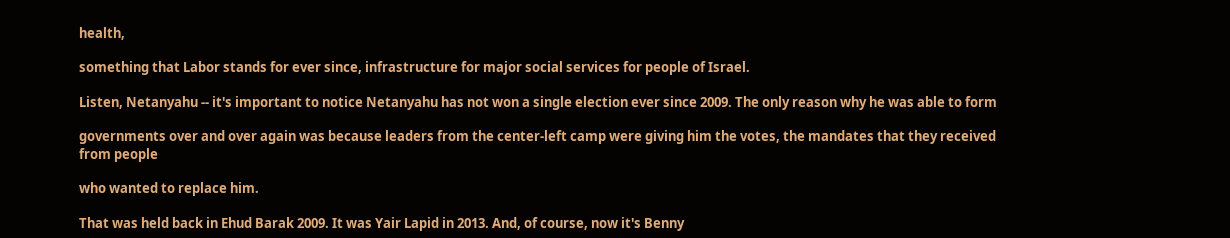health,

something that Labor stands for ever since, infrastructure for major social services for people of Israel.

Listen, Netanyahu -- it's important to notice Netanyahu has not won a single election ever since 2009. The only reason why he was able to form

governments over and over again was because leaders from the center-left camp were giving him the votes, the mandates that they received from people

who wanted to replace him.

That was held back in Ehud Barak 2009. It was Yair Lapid in 2013. And, of course, now it's Benny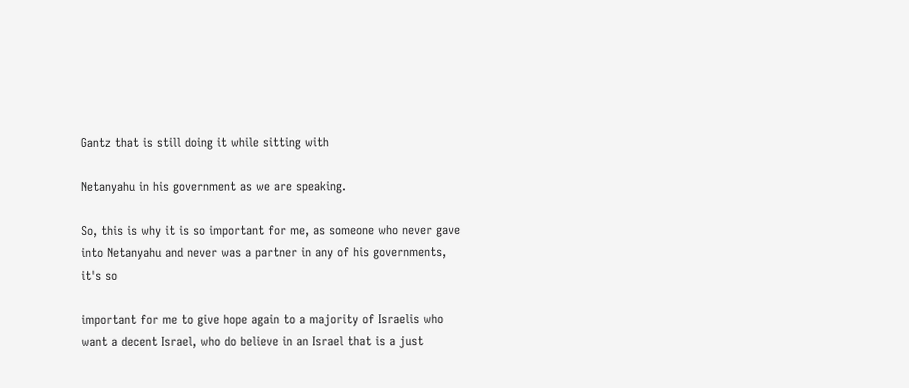Gantz that is still doing it while sitting with

Netanyahu in his government as we are speaking.

So, this is why it is so important for me, as someone who never gave into Netanyahu and never was a partner in any of his governments, it's so

important for me to give hope again to a majority of Israelis who want a decent Israel, who do believe in an Israel that is a just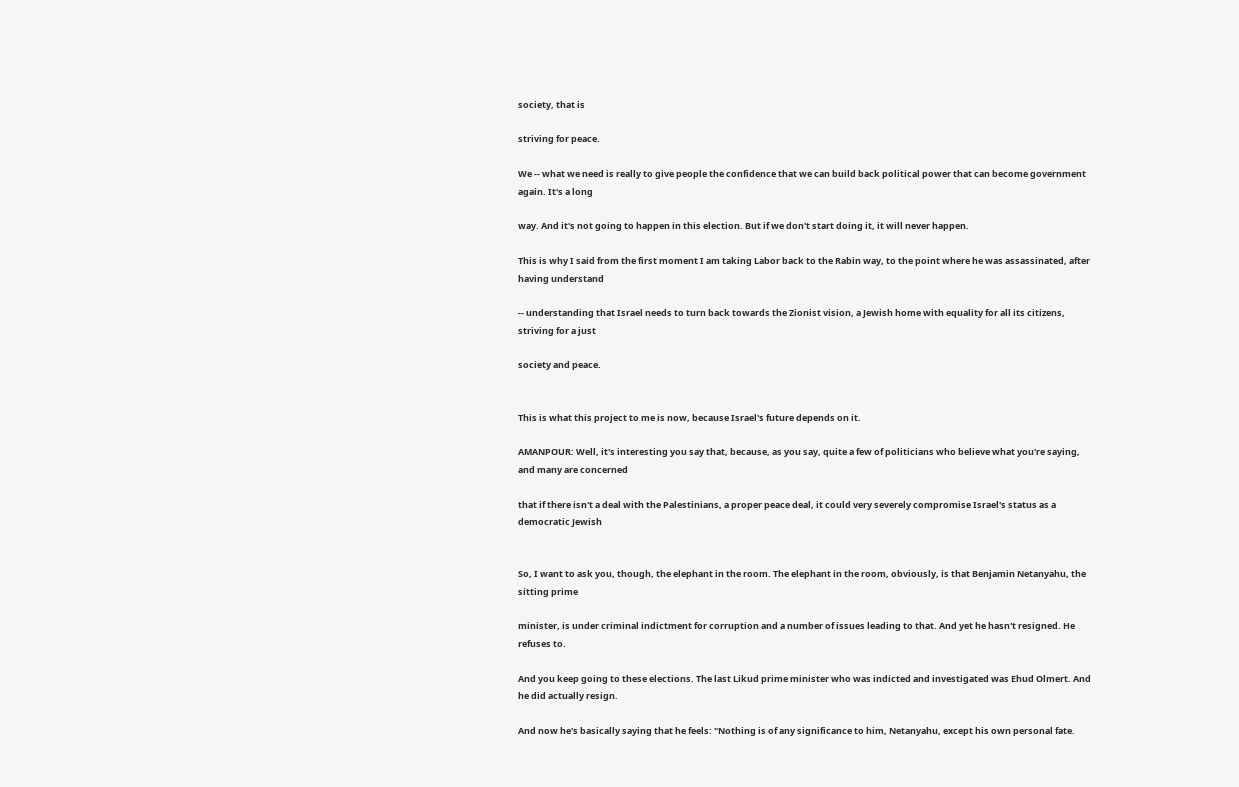society, that is

striving for peace.

We -- what we need is really to give people the confidence that we can build back political power that can become government again. It's a long

way. And it's not going to happen in this election. But if we don't start doing it, it will never happen.

This is why I said from the first moment I am taking Labor back to the Rabin way, to the point where he was assassinated, after having understand

-- understanding that Israel needs to turn back towards the Zionist vision, a Jewish home with equality for all its citizens, striving for a just

society and peace.


This is what this project to me is now, because Israel's future depends on it.

AMANPOUR: Well, it's interesting you say that, because, as you say, quite a few of politicians who believe what you're saying, and many are concerned

that if there isn't a deal with the Palestinians, a proper peace deal, it could very severely compromise Israel's status as a democratic Jewish


So, I want to ask you, though, the elephant in the room. The elephant in the room, obviously, is that Benjamin Netanyahu, the sitting prime

minister, is under criminal indictment for corruption and a number of issues leading to that. And yet he hasn't resigned. He refuses to.

And you keep going to these elections. The last Likud prime minister who was indicted and investigated was Ehud Olmert. And he did actually resign.

And now he's basically saying that he feels: "Nothing is of any significance to him, Netanyahu, except his own personal fate.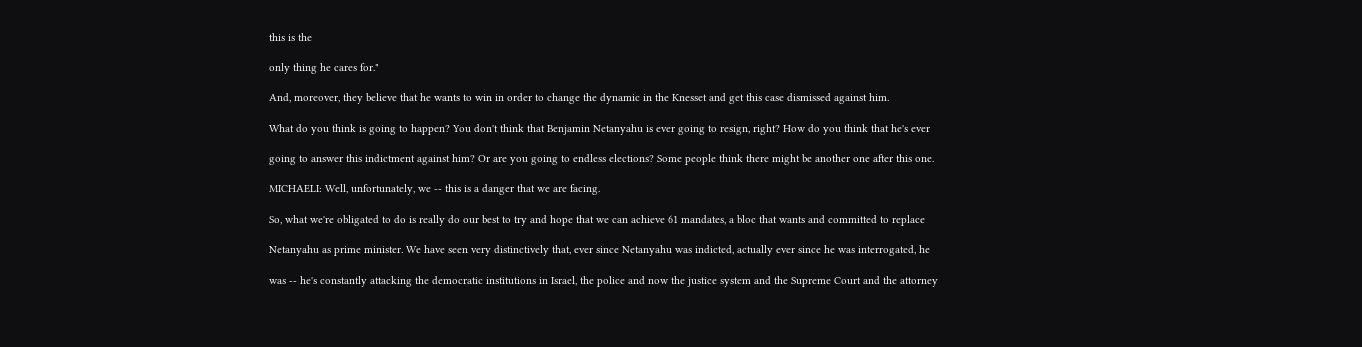this is the

only thing he cares for."

And, moreover, they believe that he wants to win in order to change the dynamic in the Knesset and get this case dismissed against him.

What do you think is going to happen? You don't think that Benjamin Netanyahu is ever going to resign, right? How do you think that he's ever

going to answer this indictment against him? Or are you going to endless elections? Some people think there might be another one after this one.

MICHAELI: Well, unfortunately, we -- this is a danger that we are facing.

So, what we're obligated to do is really do our best to try and hope that we can achieve 61 mandates, a bloc that wants and committed to replace

Netanyahu as prime minister. We have seen very distinctively that, ever since Netanyahu was indicted, actually ever since he was interrogated, he

was -- he's constantly attacking the democratic institutions in Israel, the police and now the justice system and the Supreme Court and the attorney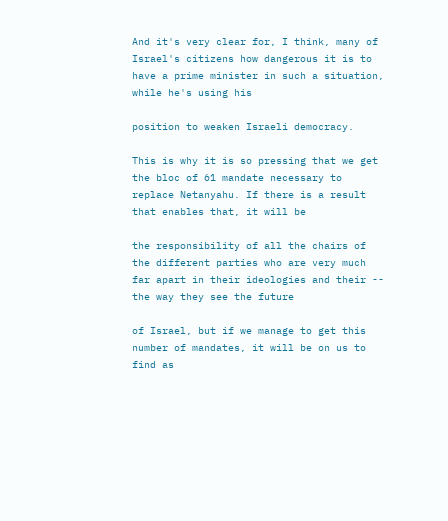And it's very clear for, I think, many of Israel's citizens how dangerous it is to have a prime minister in such a situation, while he's using his

position to weaken Israeli democracy.

This is why it is so pressing that we get the bloc of 61 mandate necessary to replace Netanyahu. If there is a result that enables that, it will be

the responsibility of all the chairs of the different parties who are very much far apart in their ideologies and their -- the way they see the future

of Israel, but if we manage to get this number of mandates, it will be on us to find as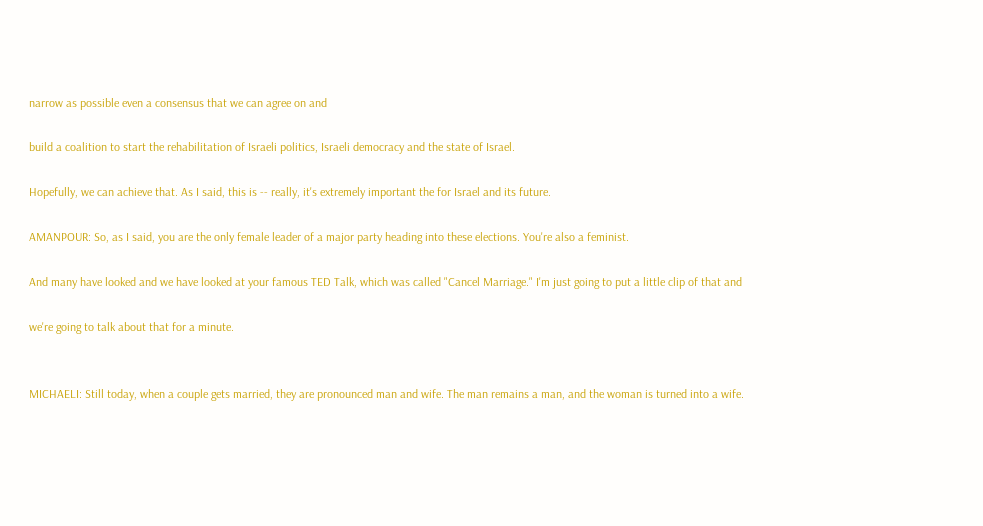narrow as possible even a consensus that we can agree on and

build a coalition to start the rehabilitation of Israeli politics, Israeli democracy and the state of Israel.

Hopefully, we can achieve that. As I said, this is -- really, it's extremely important the for Israel and its future.

AMANPOUR: So, as I said, you are the only female leader of a major party heading into these elections. You're also a feminist.

And many have looked and we have looked at your famous TED Talk, which was called "Cancel Marriage." I'm just going to put a little clip of that and

we're going to talk about that for a minute.


MICHAELI: Still today, when a couple gets married, they are pronounced man and wife. The man remains a man, and the woman is turned into a wife.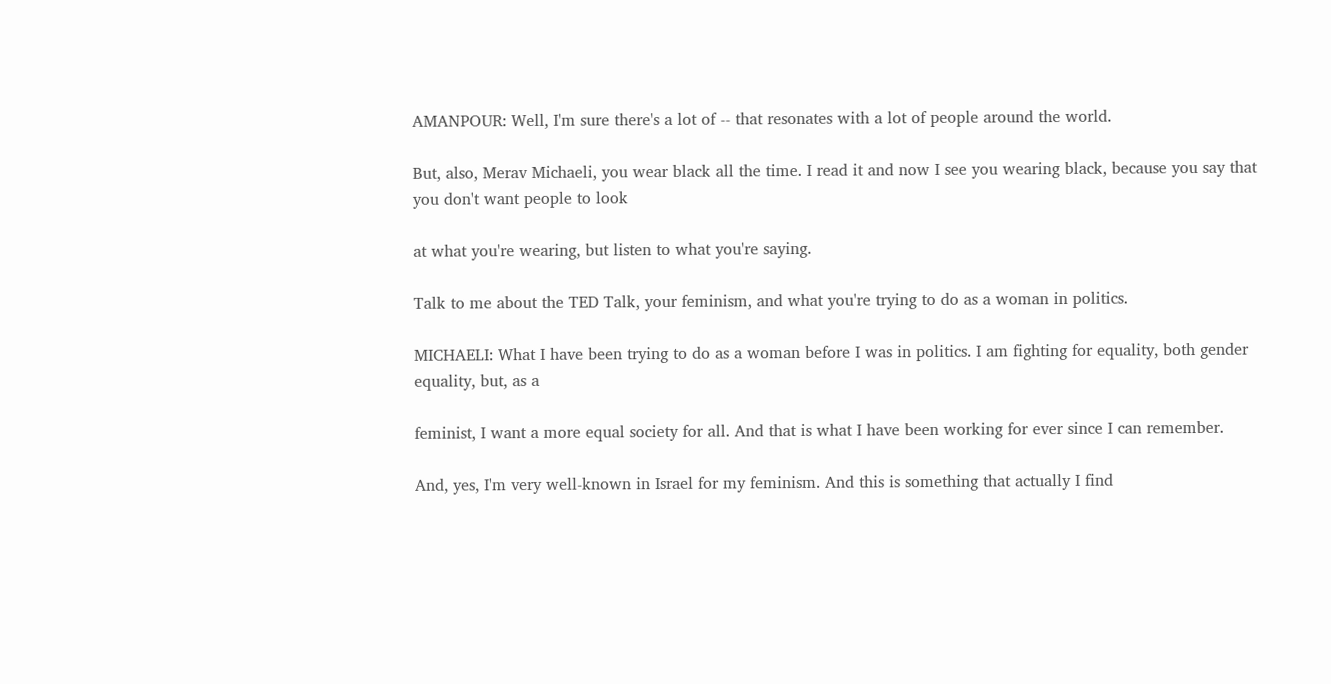AMANPOUR: Well, I'm sure there's a lot of -- that resonates with a lot of people around the world.

But, also, Merav Michaeli, you wear black all the time. I read it and now I see you wearing black, because you say that you don't want people to look

at what you're wearing, but listen to what you're saying.

Talk to me about the TED Talk, your feminism, and what you're trying to do as a woman in politics.

MICHAELI: What I have been trying to do as a woman before I was in politics. I am fighting for equality, both gender equality, but, as a

feminist, I want a more equal society for all. And that is what I have been working for ever since I can remember.

And, yes, I'm very well-known in Israel for my feminism. And this is something that actually I find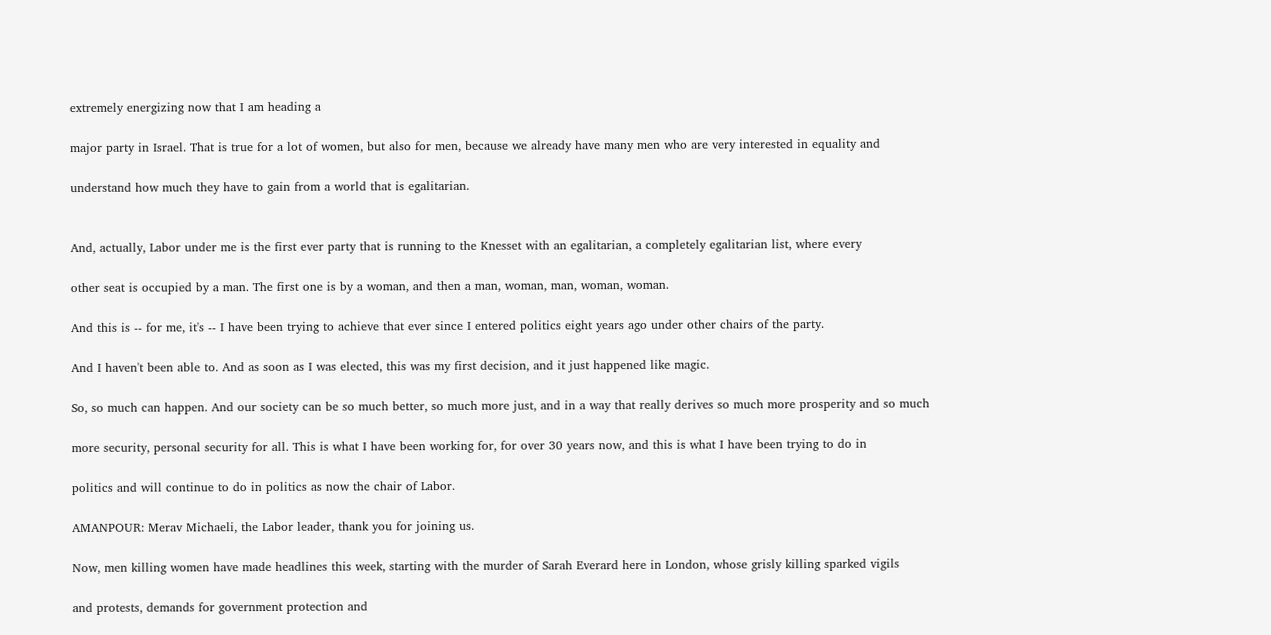extremely energizing now that I am heading a

major party in Israel. That is true for a lot of women, but also for men, because we already have many men who are very interested in equality and

understand how much they have to gain from a world that is egalitarian.


And, actually, Labor under me is the first ever party that is running to the Knesset with an egalitarian, a completely egalitarian list, where every

other seat is occupied by a man. The first one is by a woman, and then a man, woman, man, woman, woman.

And this is -- for me, it's -- I have been trying to achieve that ever since I entered politics eight years ago under other chairs of the party.

And I haven't been able to. And as soon as I was elected, this was my first decision, and it just happened like magic.

So, so much can happen. And our society can be so much better, so much more just, and in a way that really derives so much more prosperity and so much

more security, personal security for all. This is what I have been working for, for over 30 years now, and this is what I have been trying to do in

politics and will continue to do in politics as now the chair of Labor.

AMANPOUR: Merav Michaeli, the Labor leader, thank you for joining us.

Now, men killing women have made headlines this week, starting with the murder of Sarah Everard here in London, whose grisly killing sparked vigils

and protests, demands for government protection and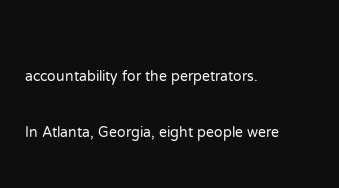accountability for the perpetrators.

In Atlanta, Georgia, eight people were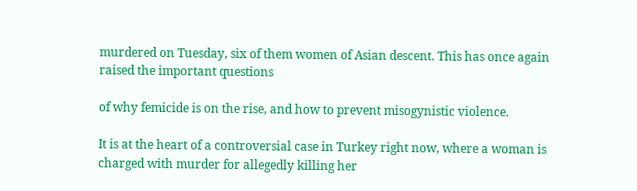murdered on Tuesday, six of them women of Asian descent. This has once again raised the important questions

of why femicide is on the rise, and how to prevent misogynistic violence.

It is at the heart of a controversial case in Turkey right now, where a woman is charged with murder for allegedly killing her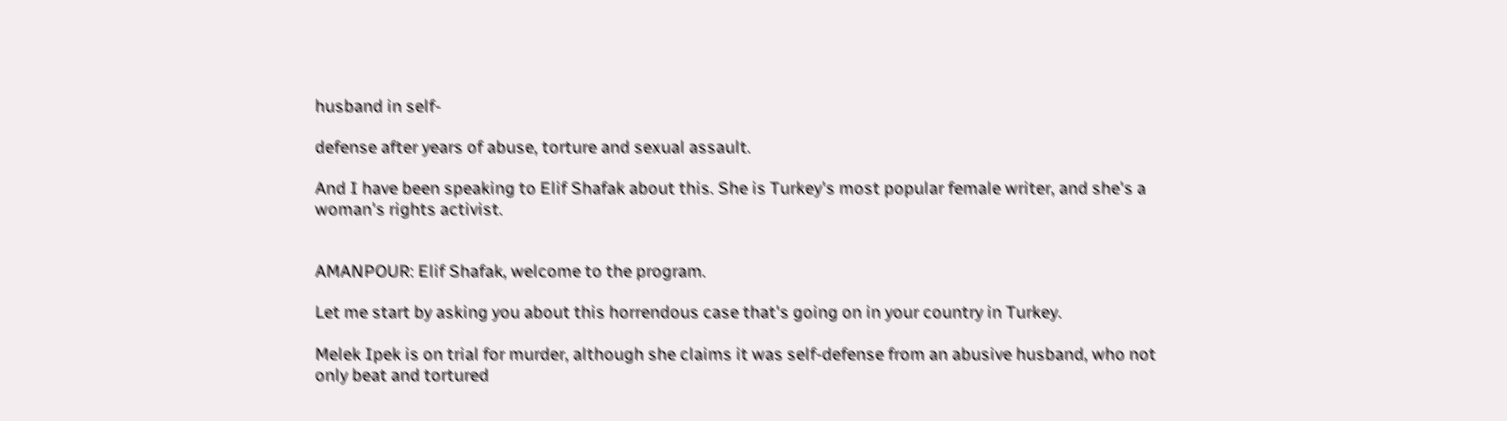husband in self-

defense after years of abuse, torture and sexual assault.

And I have been speaking to Elif Shafak about this. She is Turkey's most popular female writer, and she's a woman's rights activist.


AMANPOUR: Elif Shafak, welcome to the program.

Let me start by asking you about this horrendous case that's going on in your country in Turkey.

Melek Ipek is on trial for murder, although she claims it was self-defense from an abusive husband, who not only beat and tortured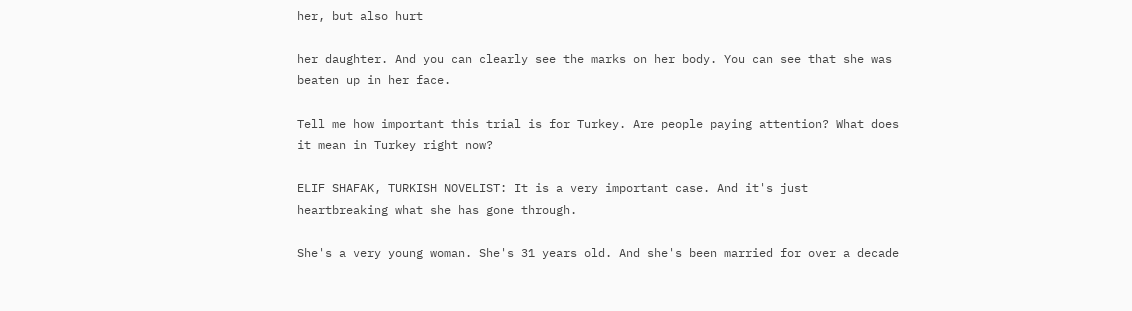her, but also hurt

her daughter. And you can clearly see the marks on her body. You can see that she was beaten up in her face.

Tell me how important this trial is for Turkey. Are people paying attention? What does it mean in Turkey right now?

ELIF SHAFAK, TURKISH NOVELIST: It is a very important case. And it's just heartbreaking what she has gone through.

She's a very young woman. She's 31 years old. And she's been married for over a decade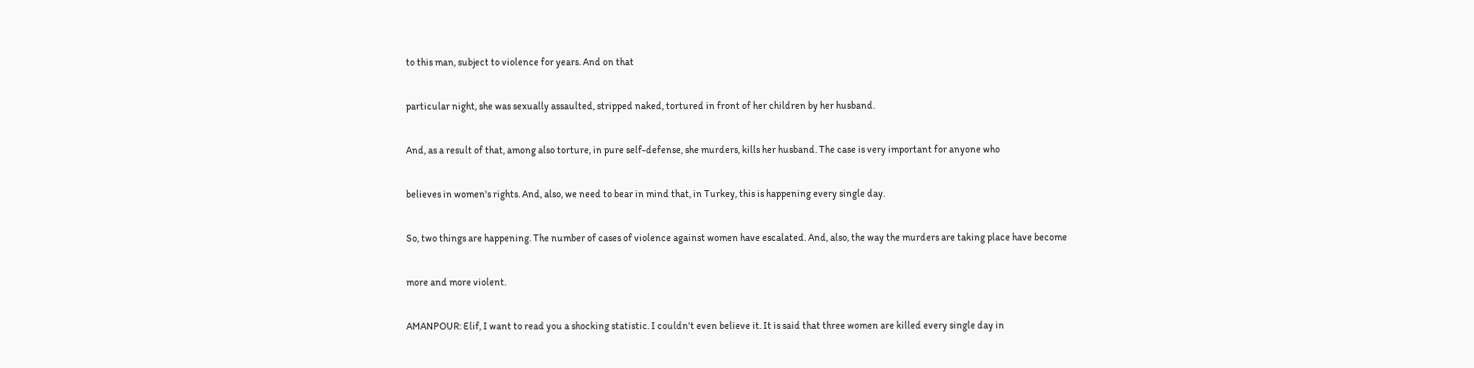to this man, subject to violence for years. And on that

particular night, she was sexually assaulted, stripped naked, tortured in front of her children by her husband.

And, as a result of that, among also torture, in pure self-defense, she murders, kills her husband. The case is very important for anyone who

believes in women's rights. And, also, we need to bear in mind that, in Turkey, this is happening every single day.

So, two things are happening. The number of cases of violence against women have escalated. And, also, the way the murders are taking place have become

more and more violent.

AMANPOUR: Elif, I want to read you a shocking statistic. I couldn't even believe it. It is said that three women are killed every single day in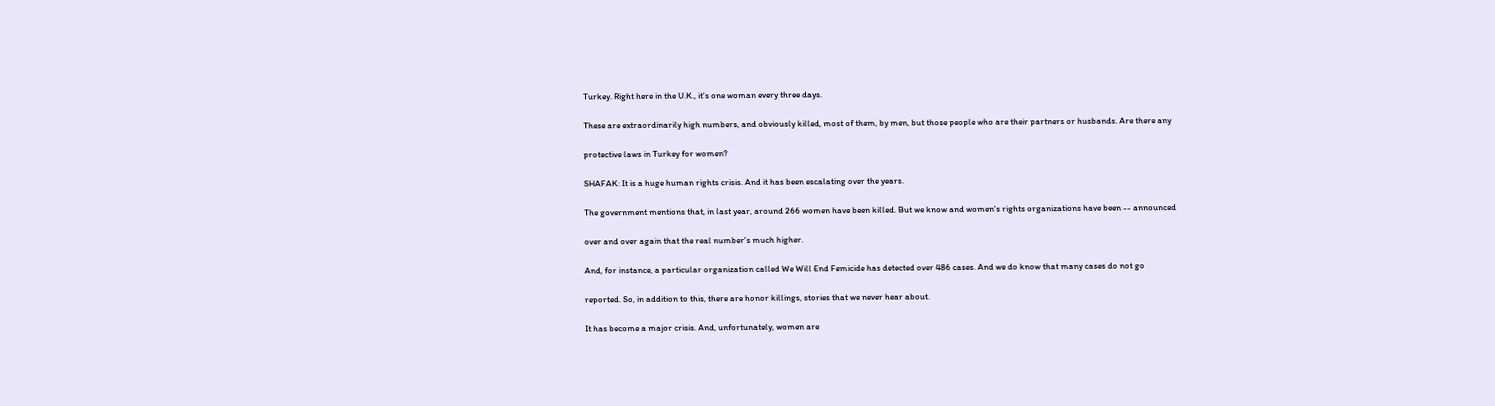Turkey. Right here in the U.K., it's one woman every three days.

These are extraordinarily high numbers, and obviously killed, most of them, by men, but those people who are their partners or husbands. Are there any

protective laws in Turkey for women?

SHAFAK: It is a huge human rights crisis. And it has been escalating over the years.

The government mentions that, in last year, around 266 women have been killed. But we know and women's rights organizations have been -- announced

over and over again that the real number's much higher.

And, for instance, a particular organization called We Will End Femicide has detected over 486 cases. And we do know that many cases do not go

reported. So, in addition to this, there are honor killings, stories that we never hear about.

It has become a major crisis. And, unfortunately, women are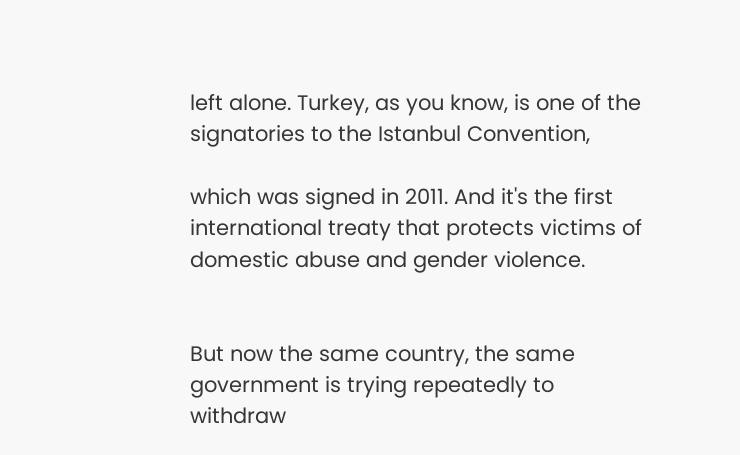left alone. Turkey, as you know, is one of the signatories to the Istanbul Convention,

which was signed in 2011. And it's the first international treaty that protects victims of domestic abuse and gender violence.


But now the same country, the same government is trying repeatedly to withdraw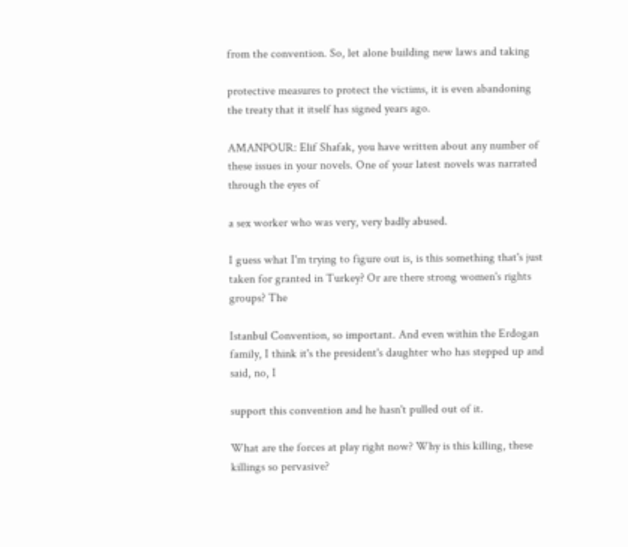from the convention. So, let alone building new laws and taking

protective measures to protect the victims, it is even abandoning the treaty that it itself has signed years ago.

AMANPOUR: Elif Shafak, you have written about any number of these issues in your novels. One of your latest novels was narrated through the eyes of

a sex worker who was very, very badly abused.

I guess what I'm trying to figure out is, is this something that's just taken for granted in Turkey? Or are there strong women's rights groups? The

Istanbul Convention, so important. And even within the Erdogan family, I think it's the president's daughter who has stepped up and said, no, I

support this convention and he hasn't pulled out of it.

What are the forces at play right now? Why is this killing, these killings so pervasive?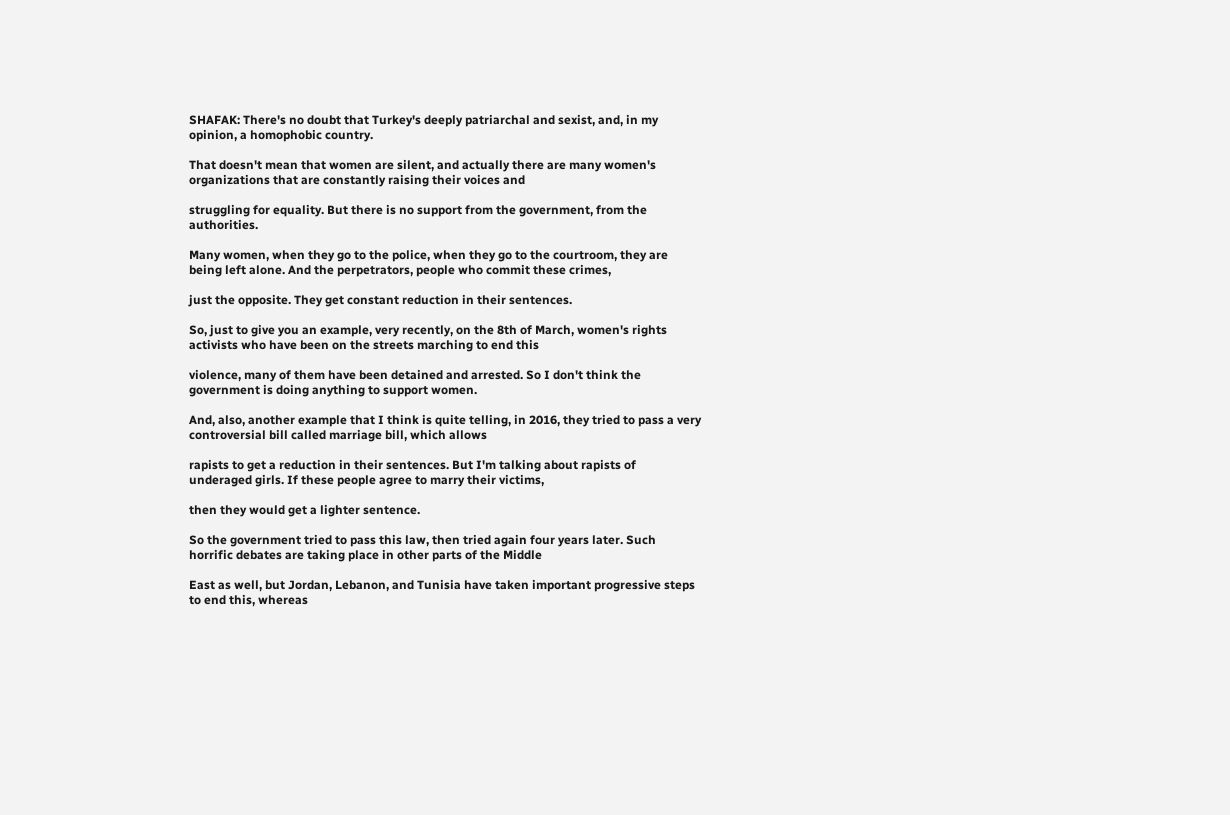SHAFAK: There's no doubt that Turkey's deeply patriarchal and sexist, and, in my opinion, a homophobic country.

That doesn't mean that women are silent, and actually there are many women's organizations that are constantly raising their voices and

struggling for equality. But there is no support from the government, from the authorities.

Many women, when they go to the police, when they go to the courtroom, they are being left alone. And the perpetrators, people who commit these crimes,

just the opposite. They get constant reduction in their sentences.

So, just to give you an example, very recently, on the 8th of March, women's rights activists who have been on the streets marching to end this

violence, many of them have been detained and arrested. So I don't think the government is doing anything to support women.

And, also, another example that I think is quite telling, in 2016, they tried to pass a very controversial bill called marriage bill, which allows

rapists to get a reduction in their sentences. But I'm talking about rapists of underaged girls. If these people agree to marry their victims,

then they would get a lighter sentence.

So the government tried to pass this law, then tried again four years later. Such horrific debates are taking place in other parts of the Middle

East as well, but Jordan, Lebanon, and Tunisia have taken important progressive steps to end this, whereas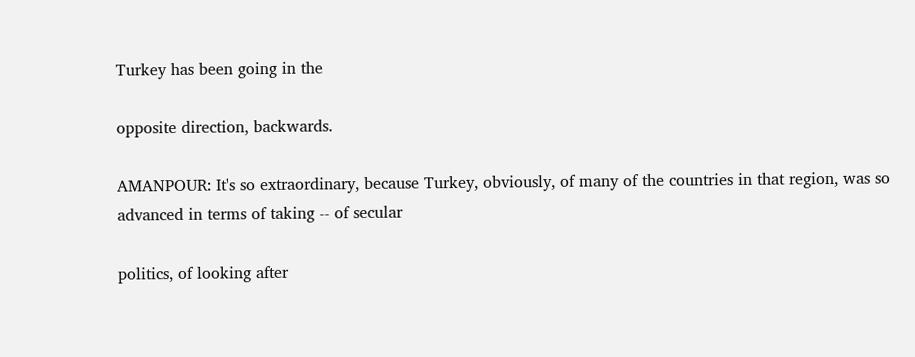Turkey has been going in the

opposite direction, backwards.

AMANPOUR: It's so extraordinary, because Turkey, obviously, of many of the countries in that region, was so advanced in terms of taking -- of secular

politics, of looking after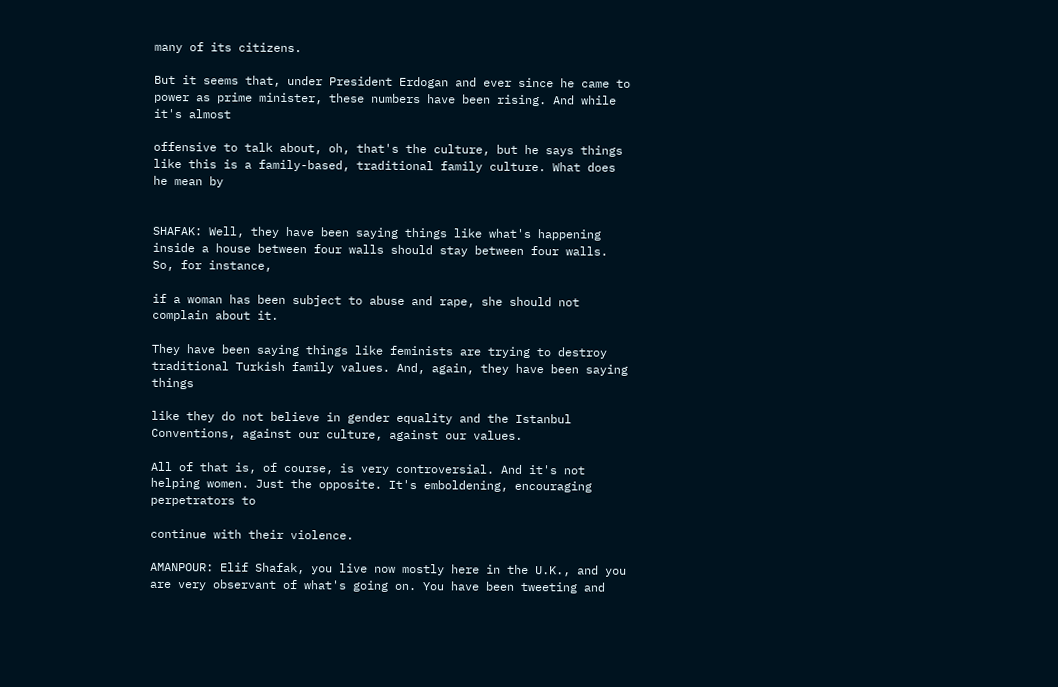many of its citizens.

But it seems that, under President Erdogan and ever since he came to power as prime minister, these numbers have been rising. And while it's almost

offensive to talk about, oh, that's the culture, but he says things like this is a family-based, traditional family culture. What does he mean by


SHAFAK: Well, they have been saying things like what's happening inside a house between four walls should stay between four walls. So, for instance,

if a woman has been subject to abuse and rape, she should not complain about it.

They have been saying things like feminists are trying to destroy traditional Turkish family values. And, again, they have been saying things

like they do not believe in gender equality and the Istanbul Conventions, against our culture, against our values.

All of that is, of course, is very controversial. And it's not helping women. Just the opposite. It's emboldening, encouraging perpetrators to

continue with their violence.

AMANPOUR: Elif Shafak, you live now mostly here in the U.K., and you are very observant of what's going on. You have been tweeting and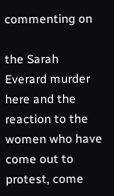commenting on

the Sarah Everard murder here and the reaction to the women who have come out to protest, come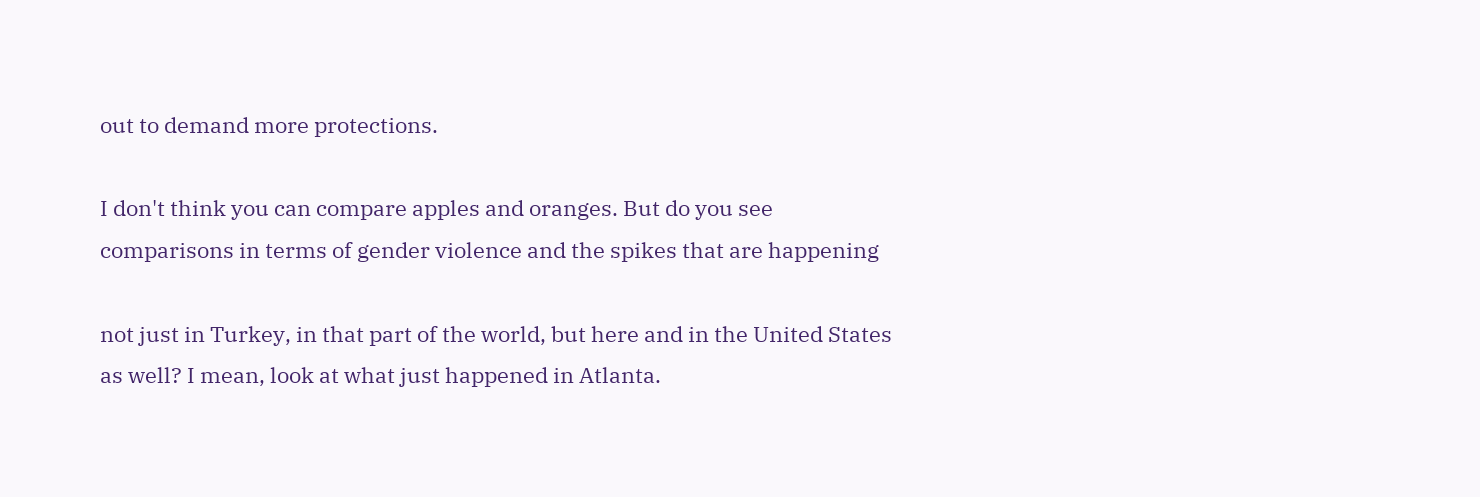out to demand more protections.

I don't think you can compare apples and oranges. But do you see comparisons in terms of gender violence and the spikes that are happening

not just in Turkey, in that part of the world, but here and in the United States as well? I mean, look at what just happened in Atlanta.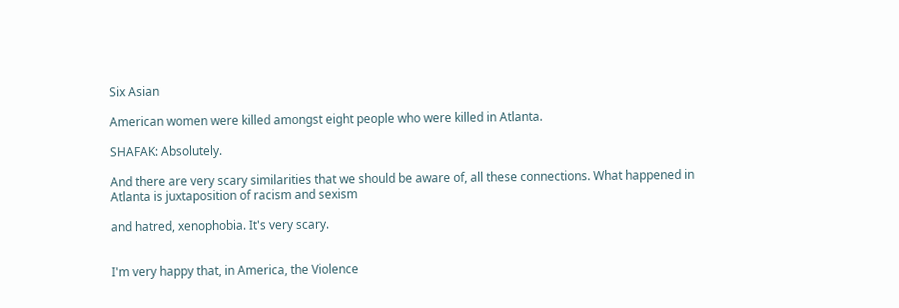Six Asian

American women were killed amongst eight people who were killed in Atlanta.

SHAFAK: Absolutely.

And there are very scary similarities that we should be aware of, all these connections. What happened in Atlanta is juxtaposition of racism and sexism

and hatred, xenophobia. It's very scary.


I'm very happy that, in America, the Violence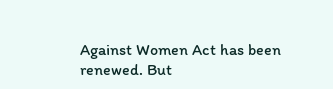Against Women Act has been renewed. But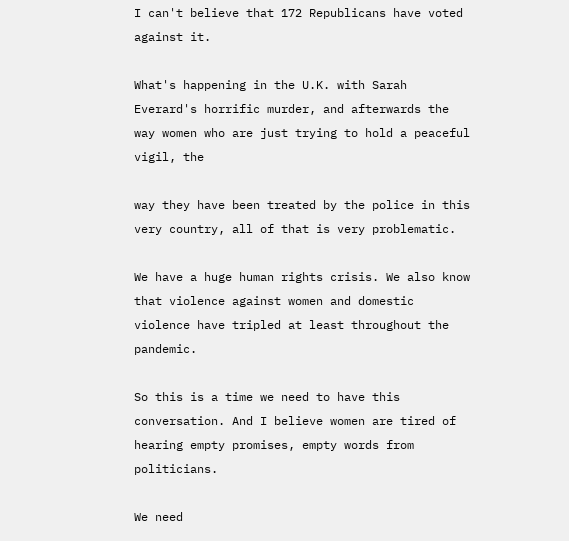I can't believe that 172 Republicans have voted against it.

What's happening in the U.K. with Sarah Everard's horrific murder, and afterwards the way women who are just trying to hold a peaceful vigil, the

way they have been treated by the police in this very country, all of that is very problematic.

We have a huge human rights crisis. We also know that violence against women and domestic violence have tripled at least throughout the pandemic.

So this is a time we need to have this conversation. And I believe women are tired of hearing empty promises, empty words from politicians.

We need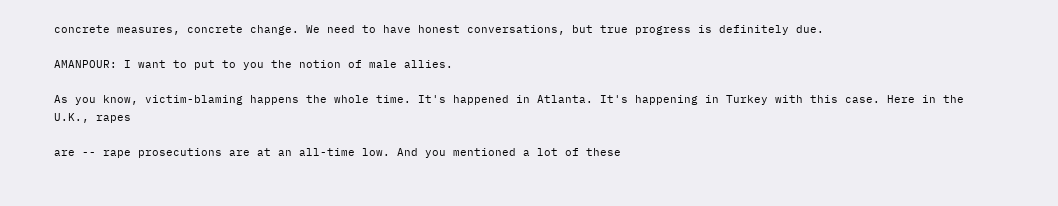concrete measures, concrete change. We need to have honest conversations, but true progress is definitely due.

AMANPOUR: I want to put to you the notion of male allies.

As you know, victim-blaming happens the whole time. It's happened in Atlanta. It's happening in Turkey with this case. Here in the U.K., rapes

are -- rape prosecutions are at an all-time low. And you mentioned a lot of these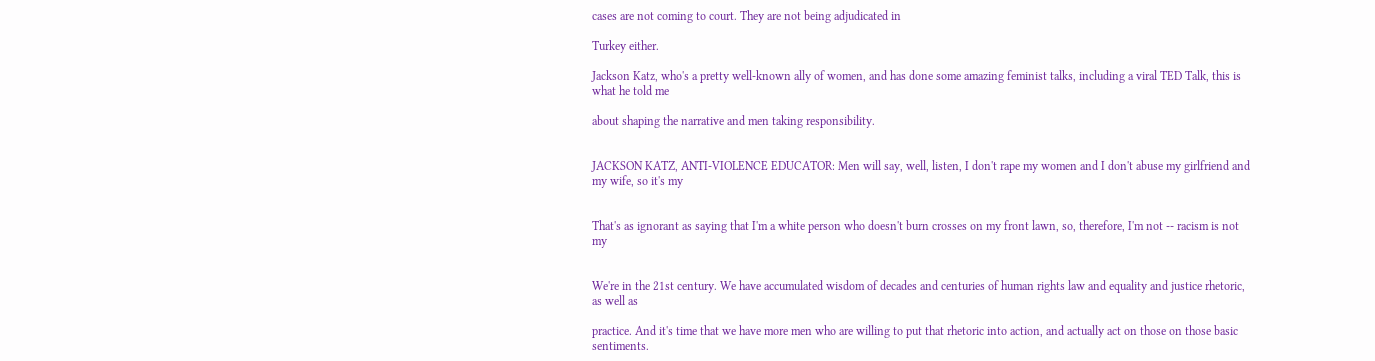cases are not coming to court. They are not being adjudicated in

Turkey either.

Jackson Katz, who's a pretty well-known ally of women, and has done some amazing feminist talks, including a viral TED Talk, this is what he told me

about shaping the narrative and men taking responsibility.


JACKSON KATZ, ANTI-VIOLENCE EDUCATOR: Men will say, well, listen, I don't rape my women and I don't abuse my girlfriend and my wife, so it's my


That's as ignorant as saying that I'm a white person who doesn't burn crosses on my front lawn, so, therefore, I'm not -- racism is not my


We're in the 21st century. We have accumulated wisdom of decades and centuries of human rights law and equality and justice rhetoric, as well as

practice. And it's time that we have more men who are willing to put that rhetoric into action, and actually act on those on those basic sentiments.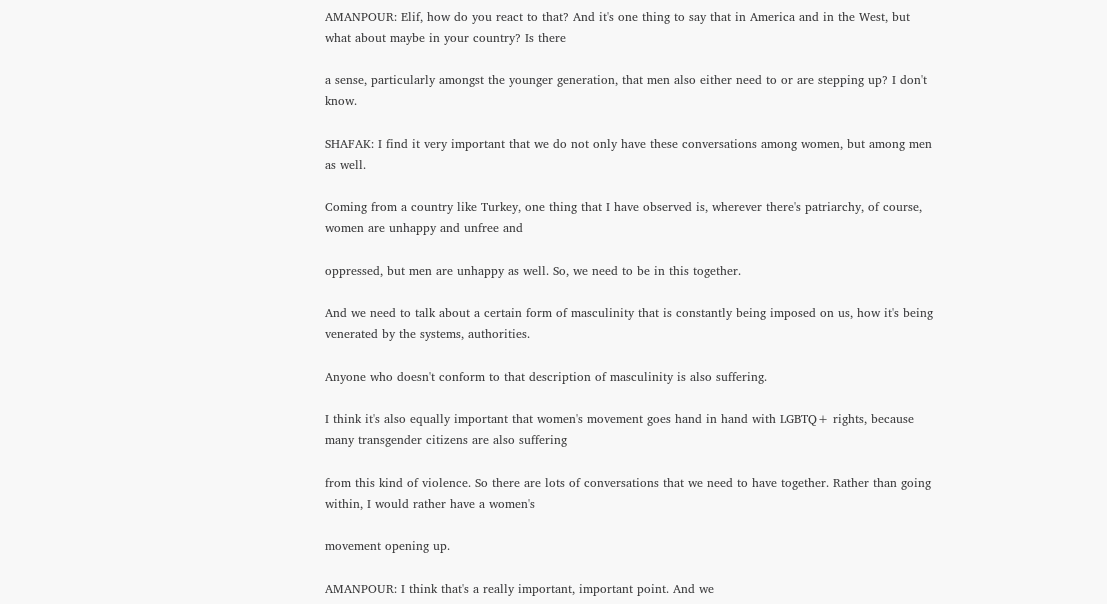AMANPOUR: Elif, how do you react to that? And it's one thing to say that in America and in the West, but what about maybe in your country? Is there

a sense, particularly amongst the younger generation, that men also either need to or are stepping up? I don't know.

SHAFAK: I find it very important that we do not only have these conversations among women, but among men as well.

Coming from a country like Turkey, one thing that I have observed is, wherever there's patriarchy, of course, women are unhappy and unfree and

oppressed, but men are unhappy as well. So, we need to be in this together.

And we need to talk about a certain form of masculinity that is constantly being imposed on us, how it's being venerated by the systems, authorities.

Anyone who doesn't conform to that description of masculinity is also suffering.

I think it's also equally important that women's movement goes hand in hand with LGBTQ+ rights, because many transgender citizens are also suffering

from this kind of violence. So there are lots of conversations that we need to have together. Rather than going within, I would rather have a women's

movement opening up.

AMANPOUR: I think that's a really important, important point. And we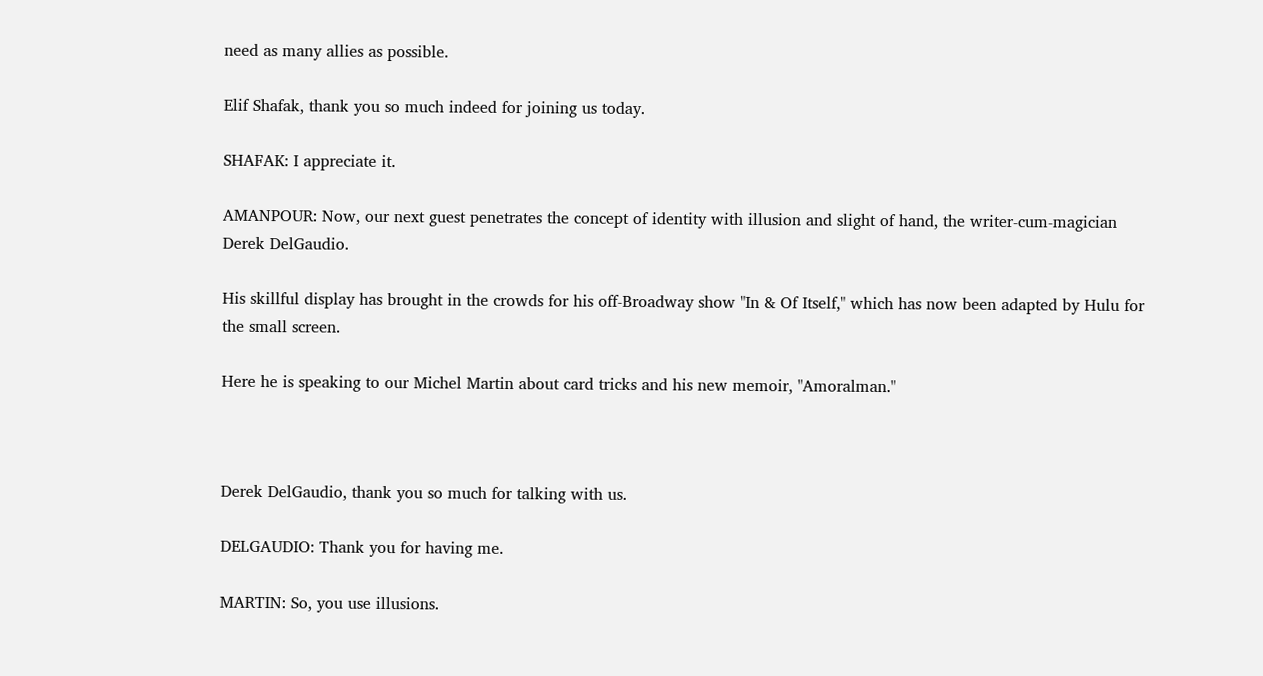need as many allies as possible.

Elif Shafak, thank you so much indeed for joining us today.

SHAFAK: I appreciate it.

AMANPOUR: Now, our next guest penetrates the concept of identity with illusion and slight of hand, the writer-cum-magician Derek DelGaudio.

His skillful display has brought in the crowds for his off-Broadway show "In & Of Itself," which has now been adapted by Hulu for the small screen.

Here he is speaking to our Michel Martin about card tricks and his new memoir, "Amoralman."



Derek DelGaudio, thank you so much for talking with us.

DELGAUDIO: Thank you for having me.

MARTIN: So, you use illusions.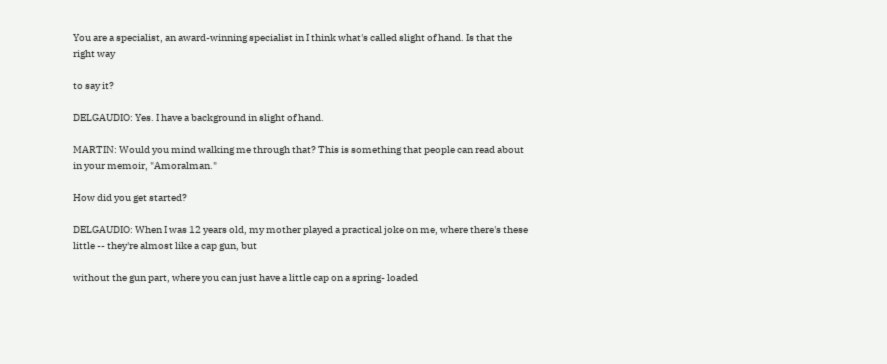You are a specialist, an award-winning specialist in I think what's called slight of hand. Is that the right way

to say it?

DELGAUDIO: Yes. I have a background in slight of hand.

MARTIN: Would you mind walking me through that? This is something that people can read about in your memoir, "Amoralman."

How did you get started?

DELGAUDIO: When I was 12 years old, my mother played a practical joke on me, where there's these little -- they're almost like a cap gun, but

without the gun part, where you can just have a little cap on a spring- loaded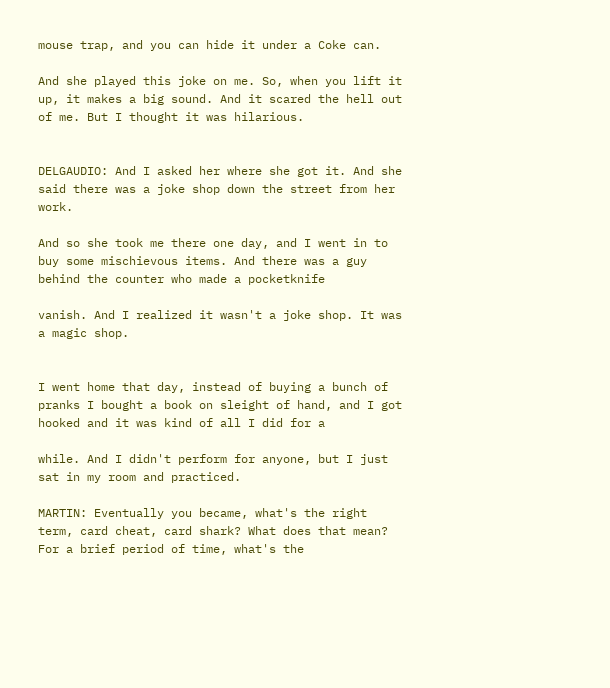mouse trap, and you can hide it under a Coke can.

And she played this joke on me. So, when you lift it up, it makes a big sound. And it scared the hell out of me. But I thought it was hilarious.


DELGAUDIO: And I asked her where she got it. And she said there was a joke shop down the street from her work.

And so she took me there one day, and I went in to buy some mischievous items. And there was a guy behind the counter who made a pocketknife

vanish. And I realized it wasn't a joke shop. It was a magic shop.


I went home that day, instead of buying a bunch of pranks I bought a book on sleight of hand, and I got hooked and it was kind of all I did for a

while. And I didn't perform for anyone, but I just sat in my room and practiced.

MARTIN: Eventually you became, what's the right term, card cheat, card shark? What does that mean? For a brief period of time, what's the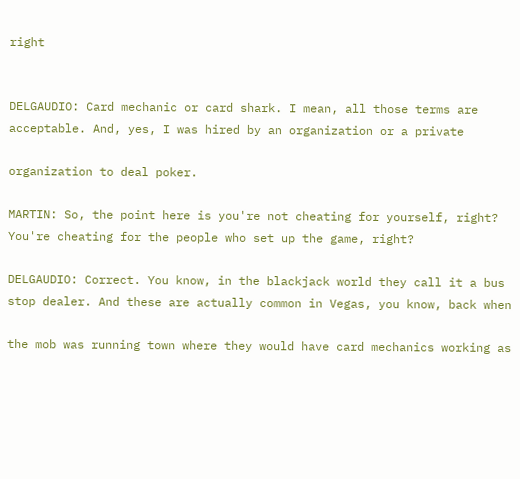right


DELGAUDIO: Card mechanic or card shark. I mean, all those terms are acceptable. And, yes, I was hired by an organization or a private

organization to deal poker.

MARTIN: So, the point here is you're not cheating for yourself, right? You're cheating for the people who set up the game, right?

DELGAUDIO: Correct. You know, in the blackjack world they call it a bus stop dealer. And these are actually common in Vegas, you know, back when

the mob was running town where they would have card mechanics working as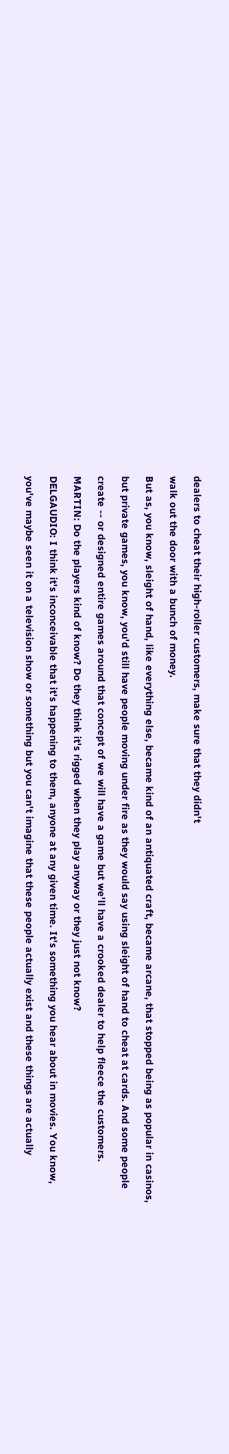dealers to cheat their high-roller customers, make sure that they didn't

walk out the door with a bunch of money.

But as, you know, sleight of hand, like everything else, became kind of an antiquated craft, became arcane, that stopped being as popular in casinos,

but private games, you know, you'd still have people moving under fire as they would say using sleight of hand to cheat at cards. And some people

create -- or designed entire games around that concept of we will have a game but we'll have a crooked dealer to help fleece the customers.

MARTIN: Do the players kind of know? Do they think it's rigged when they play anyway or they just not know?

DELGAUDIO: I think it's inconceivable that it's happening to them, anyone at any given time. It's something you hear about in movies. You know,

you've maybe seen it on a television show or something but you can't imagine that these people actually exist and these things are actually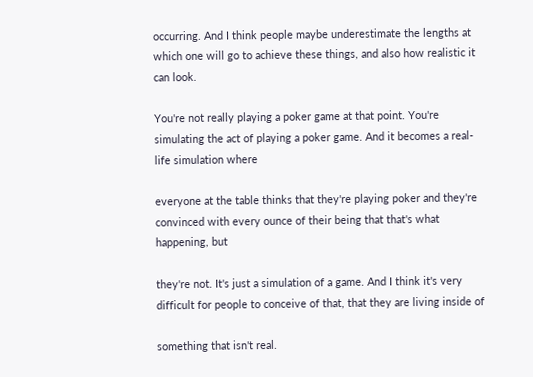occurring. And I think people maybe underestimate the lengths at which one will go to achieve these things, and also how realistic it can look.

You're not really playing a poker game at that point. You're simulating the act of playing a poker game. And it becomes a real-life simulation where

everyone at the table thinks that they're playing poker and they're convinced with every ounce of their being that that's what happening, but

they're not. It's just a simulation of a game. And I think it's very difficult for people to conceive of that, that they are living inside of

something that isn't real.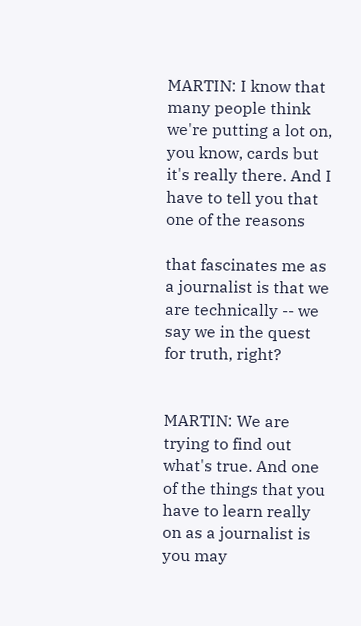MARTIN: I know that many people think we're putting a lot on, you know, cards but it's really there. And I have to tell you that one of the reasons

that fascinates me as a journalist is that we are technically -- we say we in the quest for truth, right?


MARTIN: We are trying to find out what's true. And one of the things that you have to learn really on as a journalist is you may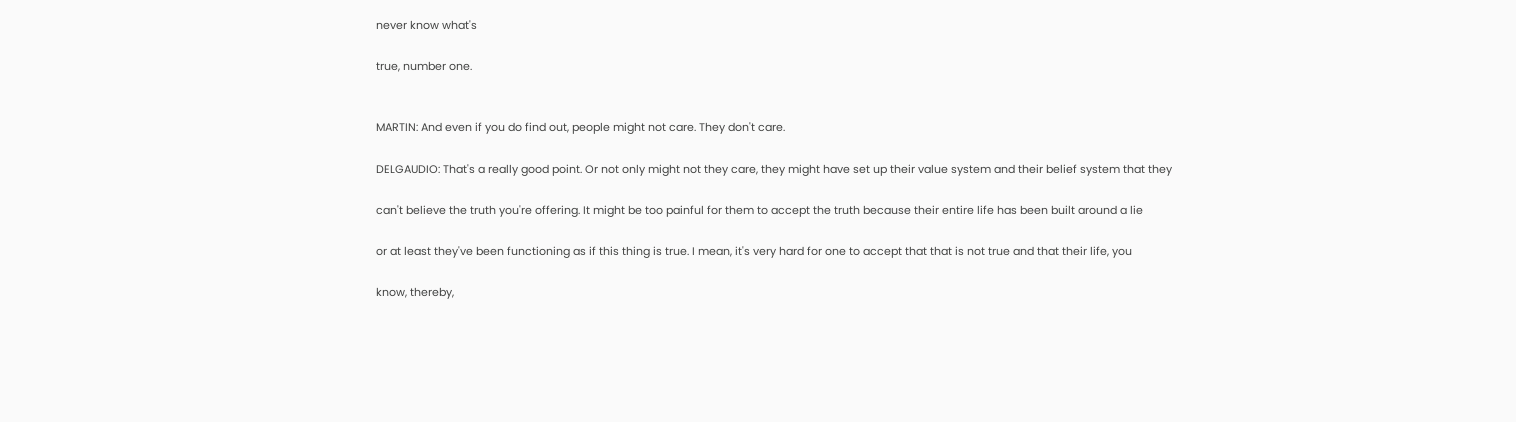never know what's

true, number one.


MARTIN: And even if you do find out, people might not care. They don't care.

DELGAUDIO: That's a really good point. Or not only might not they care, they might have set up their value system and their belief system that they

can't believe the truth you're offering. It might be too painful for them to accept the truth because their entire life has been built around a lie

or at least they've been functioning as if this thing is true. I mean, it's very hard for one to accept that that is not true and that their life, you

know, thereby,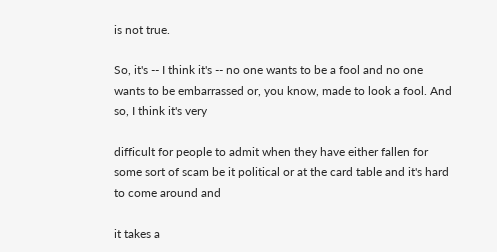is not true.

So, it's -- I think it's -- no one wants to be a fool and no one wants to be embarrassed or, you know, made to look a fool. And so, I think it's very

difficult for people to admit when they have either fallen for some sort of scam be it political or at the card table and it's hard to come around and

it takes a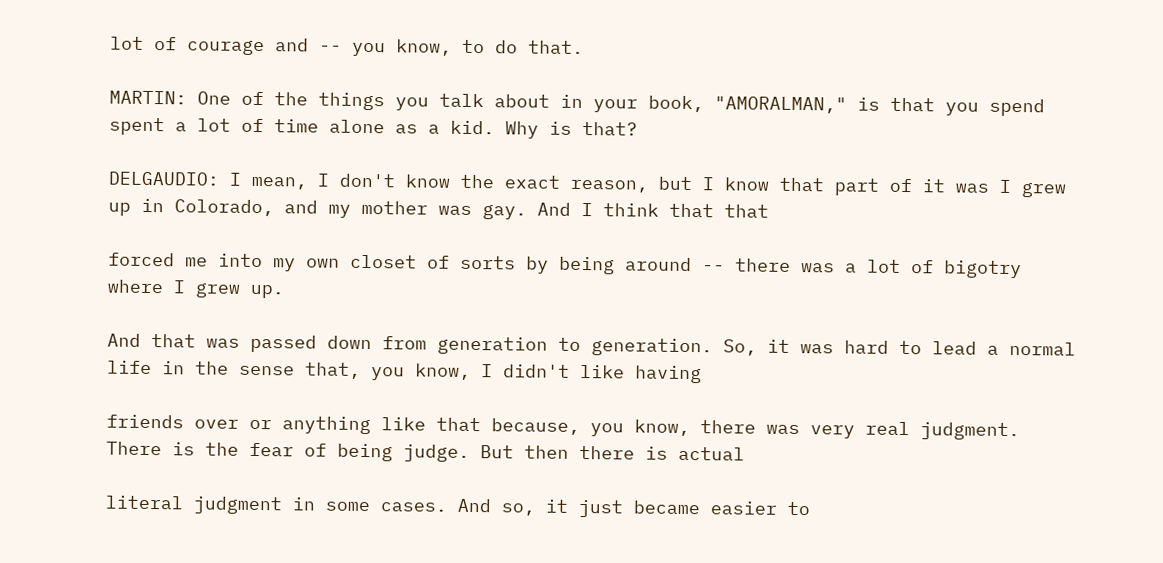lot of courage and -- you know, to do that.

MARTIN: One of the things you talk about in your book, "AMORALMAN," is that you spend spent a lot of time alone as a kid. Why is that?

DELGAUDIO: I mean, I don't know the exact reason, but I know that part of it was I grew up in Colorado, and my mother was gay. And I think that that

forced me into my own closet of sorts by being around -- there was a lot of bigotry where I grew up.

And that was passed down from generation to generation. So, it was hard to lead a normal life in the sense that, you know, I didn't like having

friends over or anything like that because, you know, there was very real judgment. There is the fear of being judge. But then there is actual

literal judgment in some cases. And so, it just became easier to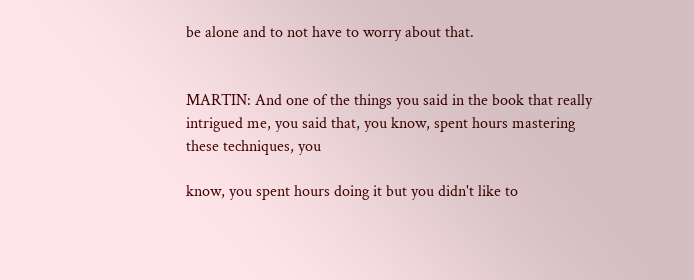be alone and to not have to worry about that.


MARTIN: And one of the things you said in the book that really intrigued me, you said that, you know, spent hours mastering these techniques, you

know, you spent hours doing it but you didn't like to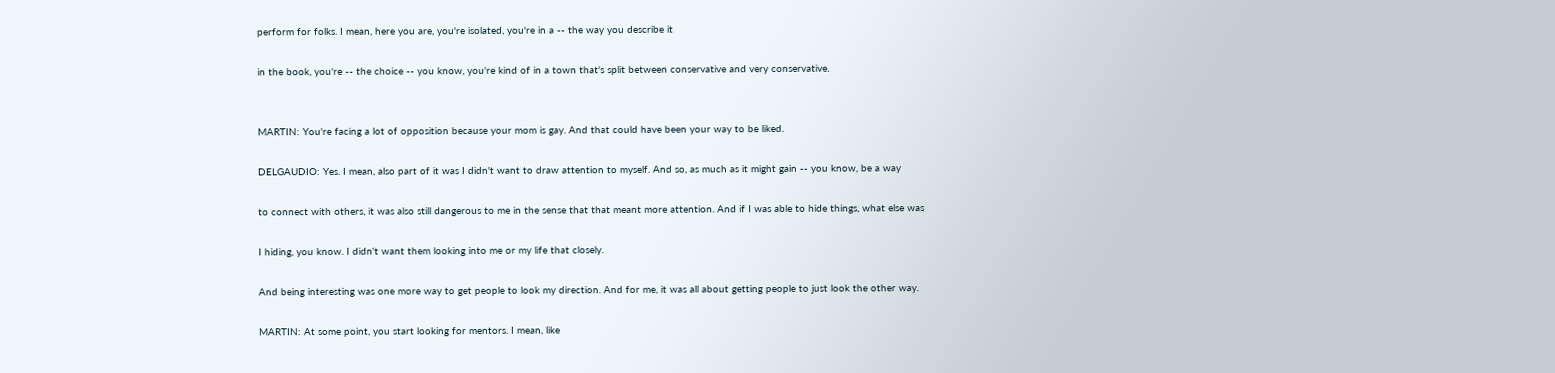perform for folks. I mean, here you are, you're isolated, you're in a -- the way you describe it

in the book, you're -- the choice -- you know, you're kind of in a town that's split between conservative and very conservative.


MARTIN: You're facing a lot of opposition because your mom is gay. And that could have been your way to be liked.

DELGAUDIO: Yes. I mean, also part of it was I didn't want to draw attention to myself. And so, as much as it might gain -- you know, be a way

to connect with others, it was also still dangerous to me in the sense that that meant more attention. And if I was able to hide things, what else was

I hiding, you know. I didn't want them looking into me or my life that closely.

And being interesting was one more way to get people to look my direction. And for me, it was all about getting people to just look the other way.

MARTIN: At some point, you start looking for mentors. I mean, like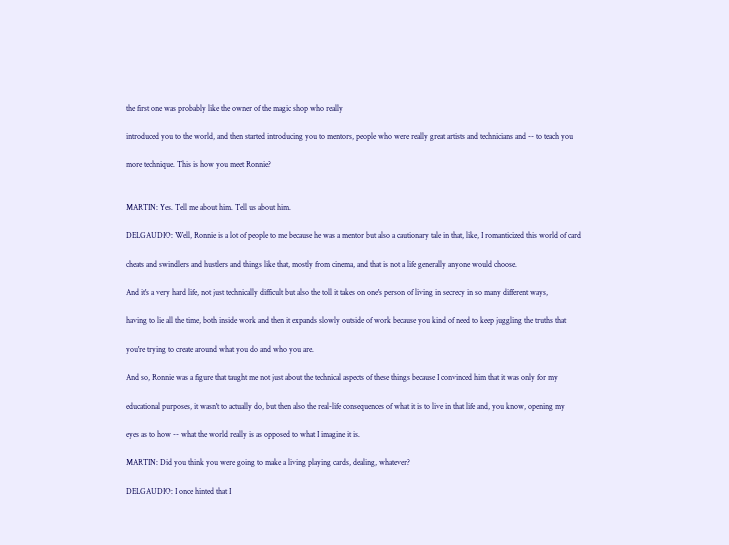the first one was probably like the owner of the magic shop who really

introduced you to the world, and then started introducing you to mentors, people who were really great artists and technicians and -- to teach you

more technique. This is how you meet Ronnie?


MARTIN: Yes. Tell me about him. Tell us about him.

DELGAUDIO: Well, Ronnie is a lot of people to me because he was a mentor but also a cautionary tale in that, like, I romanticized this world of card

cheats and swindlers and hustlers and things like that, mostly from cinema, and that is not a life generally anyone would choose.

And it's a very hard life, not just technically difficult but also the toll it takes on one's person of living in secrecy in so many different ways,

having to lie all the time, both inside work and then it expands slowly outside of work because you kind of need to keep juggling the truths that

you're trying to create around what you do and who you are.

And so, Ronnie was a figure that taught me not just about the technical aspects of these things because I convinced him that it was only for my

educational purposes, it wasn't to actually do, but then also the real-life consequences of what it is to live in that life and, you know, opening my

eyes as to how -- what the world really is as opposed to what I imagine it is.

MARTIN: Did you think you were going to make a living playing cards, dealing, whatever?

DELGAUDIO: I once hinted that I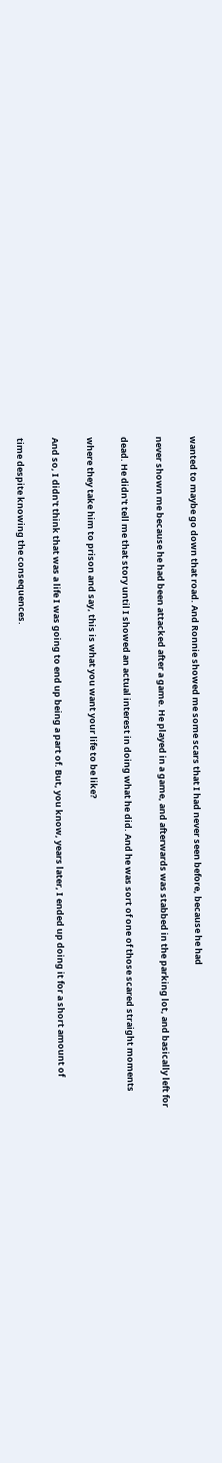wanted to maybe go down that road. And Ronnie showed me some scars that I had never seen before, because he had

never shown me because he had been attacked after a game. He played in a game, and afterwards was stabbed in the parking lot, and basically left for

dead. He didn't tell me that story until I showed an actual interest in doing what he did. And he was sort of one of those scared straight moments

where they take him to prison and say, this is what you want your life to be like?

And so, I didn't think that was a life I was going to end up being a part of. But, you know, years later, I ended up doing it for a short amount of

time despite knowing the consequences.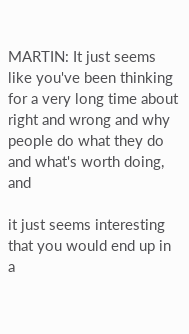MARTIN: It just seems like you've been thinking for a very long time about right and wrong and why people do what they do and what's worth doing, and

it just seems interesting that you would end up in a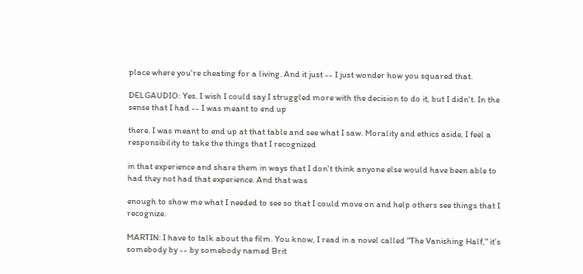place where you're cheating for a living. And it just -- I just wonder how you squared that.

DELGAUDIO: Yes. I wish I could say I struggled more with the decision to do it, but I didn't. In the sense that I had -- I was meant to end up

there. I was meant to end up at that table and see what I saw. Morality and ethics aside, I feel a responsibility to take the things that I recognized

in that experience and share them in ways that I don't think anyone else would have been able to had they not had that experience. And that was

enough to show me what I needed to see so that I could move on and help others see things that I recognize.

MARTIN: I have to talk about the film. You know, I read in a novel called "The Vanishing Half," it's somebody by -- by somebody named Brit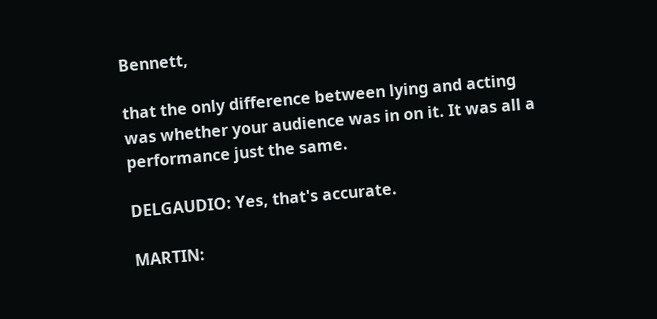Bennett,

that the only difference between lying and acting was whether your audience was in on it. It was all a performance just the same.

DELGAUDIO: Yes, that's accurate.

MARTIN: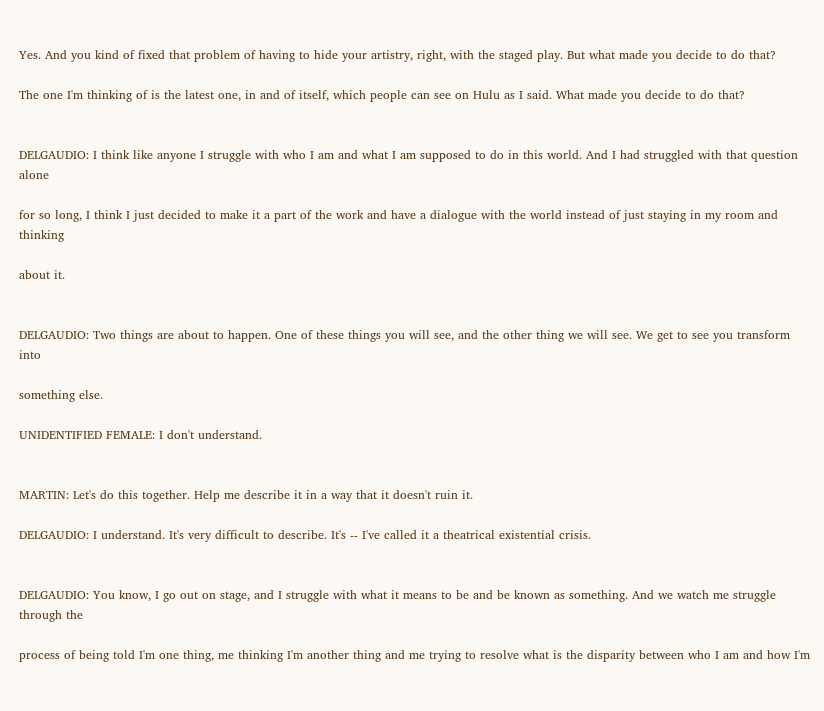Yes. And you kind of fixed that problem of having to hide your artistry, right, with the staged play. But what made you decide to do that?

The one I'm thinking of is the latest one, in and of itself, which people can see on Hulu as I said. What made you decide to do that?


DELGAUDIO: I think like anyone I struggle with who I am and what I am supposed to do in this world. And I had struggled with that question alone

for so long, I think I just decided to make it a part of the work and have a dialogue with the world instead of just staying in my room and thinking

about it.


DELGAUDIO: Two things are about to happen. One of these things you will see, and the other thing we will see. We get to see you transform into

something else.

UNIDENTIFIED FEMALE: I don't understand.


MARTIN: Let's do this together. Help me describe it in a way that it doesn't ruin it.

DELGAUDIO: I understand. It's very difficult to describe. It's -- I've called it a theatrical existential crisis.


DELGAUDIO: You know, I go out on stage, and I struggle with what it means to be and be known as something. And we watch me struggle through the

process of being told I'm one thing, me thinking I'm another thing and me trying to resolve what is the disparity between who I am and how I'm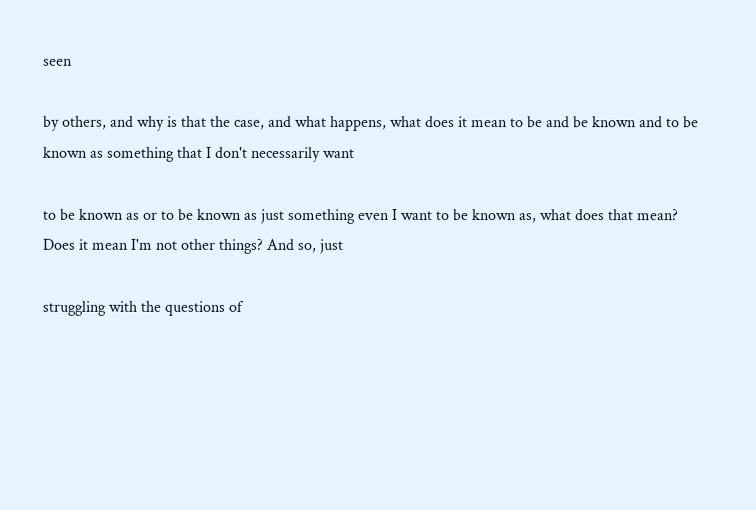seen

by others, and why is that the case, and what happens, what does it mean to be and be known and to be known as something that I don't necessarily want

to be known as or to be known as just something even I want to be known as, what does that mean? Does it mean I'm not other things? And so, just

struggling with the questions of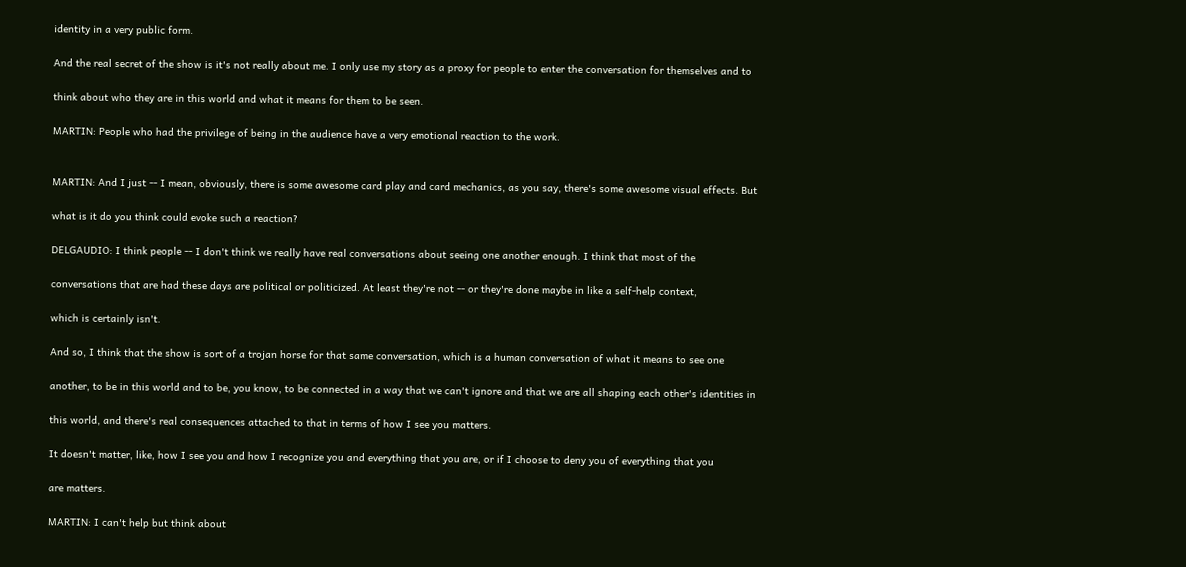identity in a very public form.

And the real secret of the show is it's not really about me. I only use my story as a proxy for people to enter the conversation for themselves and to

think about who they are in this world and what it means for them to be seen.

MARTIN: People who had the privilege of being in the audience have a very emotional reaction to the work.


MARTIN: And I just -- I mean, obviously, there is some awesome card play and card mechanics, as you say, there's some awesome visual effects. But

what is it do you think could evoke such a reaction?

DELGAUDIO: I think people -- I don't think we really have real conversations about seeing one another enough. I think that most of the

conversations that are had these days are political or politicized. At least they're not -- or they're done maybe in like a self-help context,

which is certainly isn't.

And so, I think that the show is sort of a trojan horse for that same conversation, which is a human conversation of what it means to see one

another, to be in this world and to be, you know, to be connected in a way that we can't ignore and that we are all shaping each other's identities in

this world, and there's real consequences attached to that in terms of how I see you matters.

It doesn't matter, like, how I see you and how I recognize you and everything that you are, or if I choose to deny you of everything that you

are matters.

MARTIN: I can't help but think about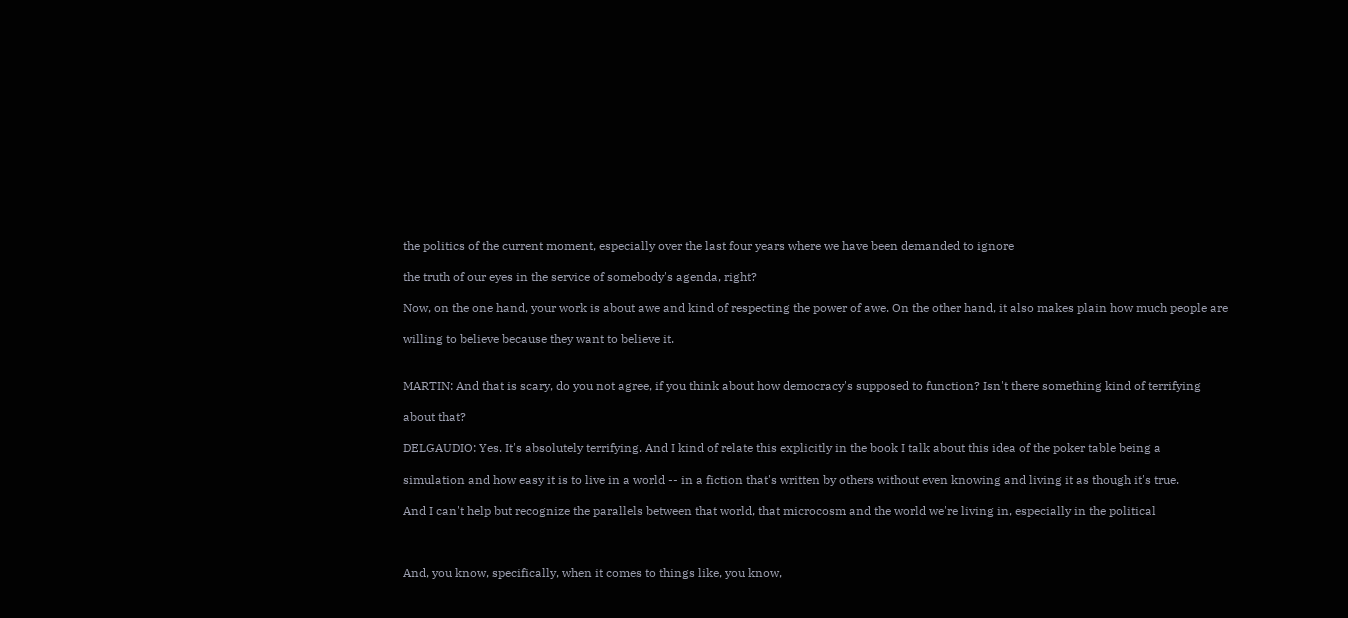the politics of the current moment, especially over the last four years where we have been demanded to ignore

the truth of our eyes in the service of somebody's agenda, right?

Now, on the one hand, your work is about awe and kind of respecting the power of awe. On the other hand, it also makes plain how much people are

willing to believe because they want to believe it.


MARTIN: And that is scary, do you not agree, if you think about how democracy's supposed to function? Isn't there something kind of terrifying

about that?

DELGAUDIO: Yes. It's absolutely terrifying. And I kind of relate this explicitly in the book I talk about this idea of the poker table being a

simulation and how easy it is to live in a world -- in a fiction that's written by others without even knowing and living it as though it's true.

And I can't help but recognize the parallels between that world, that microcosm and the world we're living in, especially in the political



And, you know, specifically, when it comes to things like, you know,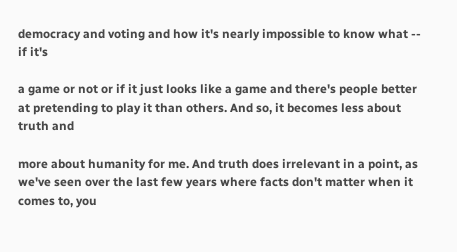democracy and voting and how it's nearly impossible to know what -- if it's

a game or not or if it just looks like a game and there's people better at pretending to play it than others. And so, it becomes less about truth and

more about humanity for me. And truth does irrelevant in a point, as we've seen over the last few years where facts don't matter when it comes to, you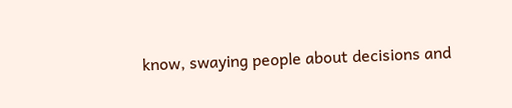know, swaying people about decisions and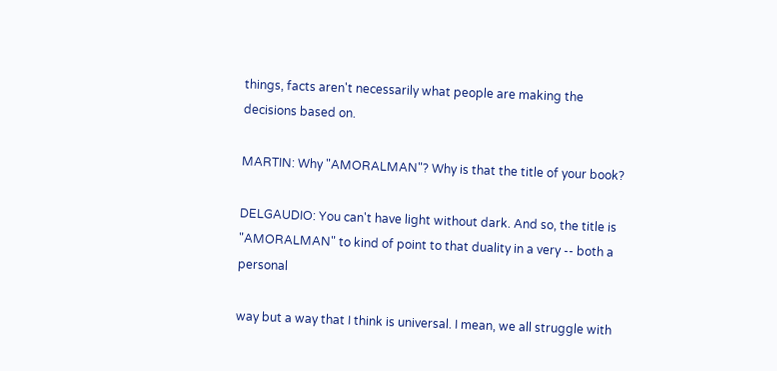things, facts aren't necessarily what people are making the decisions based on.

MARTIN: Why "AMORALMAN"? Why is that the title of your book?

DELGAUDIO: You can't have light without dark. And so, the title is "AMORALMAN" to kind of point to that duality in a very -- both a personal

way but a way that I think is universal. I mean, we all struggle with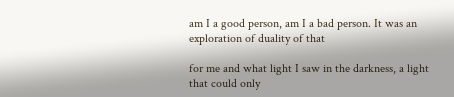am I a good person, am I a bad person. It was an exploration of duality of that

for me and what light I saw in the darkness, a light that could only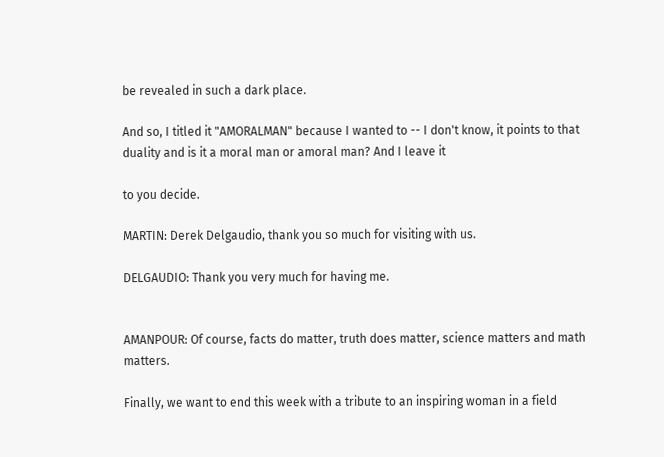be revealed in such a dark place.

And so, I titled it "AMORALMAN" because I wanted to -- I don't know, it points to that duality and is it a moral man or amoral man? And I leave it

to you decide.

MARTIN: Derek Delgaudio, thank you so much for visiting with us.

DELGAUDIO: Thank you very much for having me.


AMANPOUR: Of course, facts do matter, truth does matter, science matters and math matters.

Finally, we want to end this week with a tribute to an inspiring woman in a field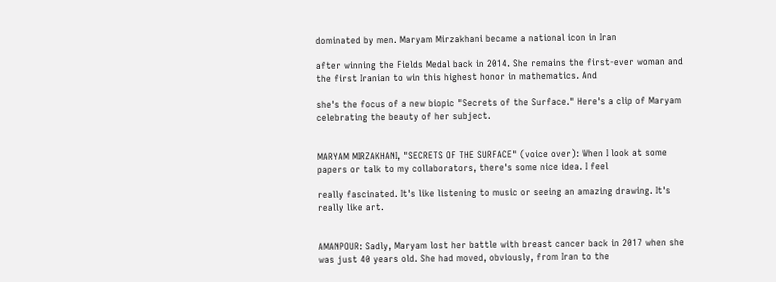dominated by men. Maryam Mirzakhani became a national icon in Iran

after winning the Fields Medal back in 2014. She remains the first-ever woman and the first Iranian to win this highest honor in mathematics. And

she's the focus of a new biopic "Secrets of the Surface." Here's a clip of Maryam celebrating the beauty of her subject.


MARYAM MIRZAKHANI, "SECRETS OF THE SURFACE" (voice over): When I look at some papers or talk to my collaborators, there's some nice idea. I feel

really fascinated. It's like listening to music or seeing an amazing drawing. It's really like art.


AMANPOUR: Sadly, Maryam lost her battle with breast cancer back in 2017 when she was just 40 years old. She had moved, obviously, from Iran to the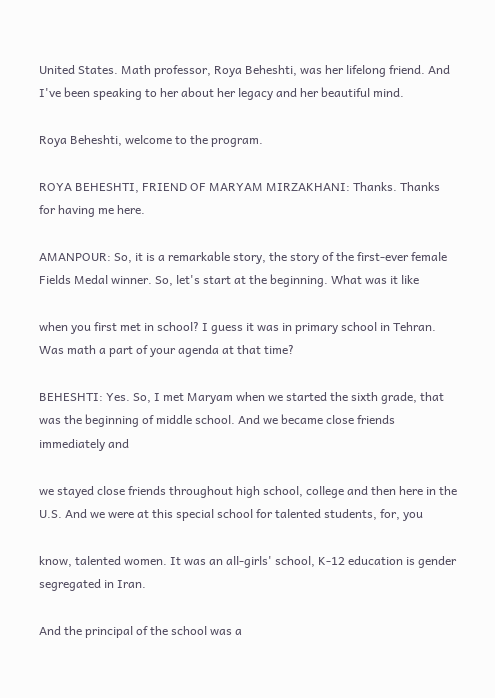United States. Math professor, Roya Beheshti, was her lifelong friend. And I've been speaking to her about her legacy and her beautiful mind.

Roya Beheshti, welcome to the program.

ROYA BEHESHTI, FRIEND OF MARYAM MIRZAKHANI: Thanks. Thanks for having me here.

AMANPOUR: So, it is a remarkable story, the story of the first-ever female Fields Medal winner. So, let's start at the beginning. What was it like

when you first met in school? I guess it was in primary school in Tehran. Was math a part of your agenda at that time?

BEHESHTI: Yes. So, I met Maryam when we started the sixth grade, that was the beginning of middle school. And we became close friends immediately and

we stayed close friends throughout high school, college and then here in the U.S. And we were at this special school for talented students, for, you

know, talented women. It was an all-girls' school, K-12 education is gender segregated in Iran.

And the principal of the school was a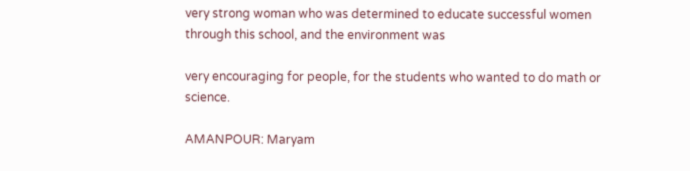very strong woman who was determined to educate successful women through this school, and the environment was

very encouraging for people, for the students who wanted to do math or science.

AMANPOUR: Maryam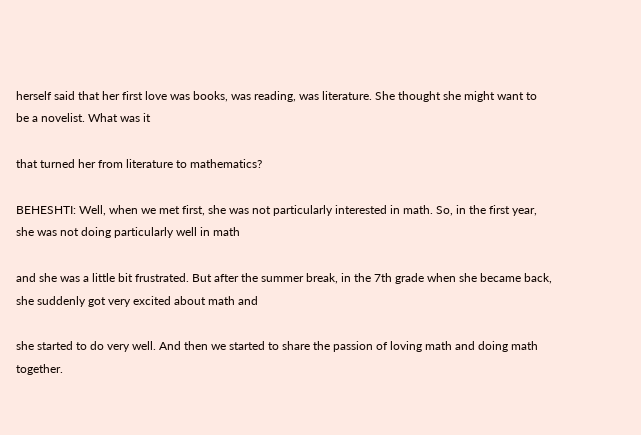herself said that her first love was books, was reading, was literature. She thought she might want to be a novelist. What was it

that turned her from literature to mathematics?

BEHESHTI: Well, when we met first, she was not particularly interested in math. So, in the first year, she was not doing particularly well in math

and she was a little bit frustrated. But after the summer break, in the 7th grade when she became back, she suddenly got very excited about math and

she started to do very well. And then we started to share the passion of loving math and doing math together.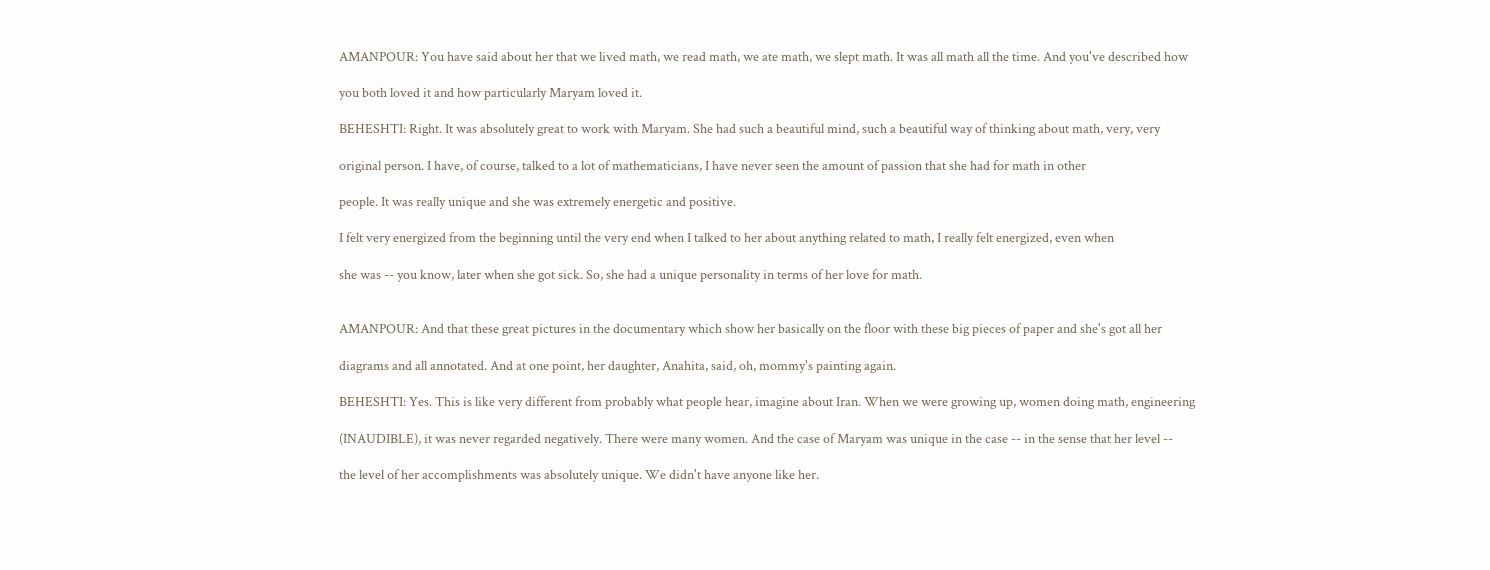AMANPOUR: You have said about her that we lived math, we read math, we ate math, we slept math. It was all math all the time. And you've described how

you both loved it and how particularly Maryam loved it.

BEHESHTI: Right. It was absolutely great to work with Maryam. She had such a beautiful mind, such a beautiful way of thinking about math, very, very

original person. I have, of course, talked to a lot of mathematicians, I have never seen the amount of passion that she had for math in other

people. It was really unique and she was extremely energetic and positive.

I felt very energized from the beginning until the very end when I talked to her about anything related to math, I really felt energized, even when

she was -- you know, later when she got sick. So, she had a unique personality in terms of her love for math.


AMANPOUR: And that these great pictures in the documentary which show her basically on the floor with these big pieces of paper and she's got all her

diagrams and all annotated. And at one point, her daughter, Anahita, said, oh, mommy's painting again.

BEHESHTI: Yes. This is like very different from probably what people hear, imagine about Iran. When we were growing up, women doing math, engineering

(INAUDIBLE), it was never regarded negatively. There were many women. And the case of Maryam was unique in the case -- in the sense that her level --

the level of her accomplishments was absolutely unique. We didn't have anyone like her.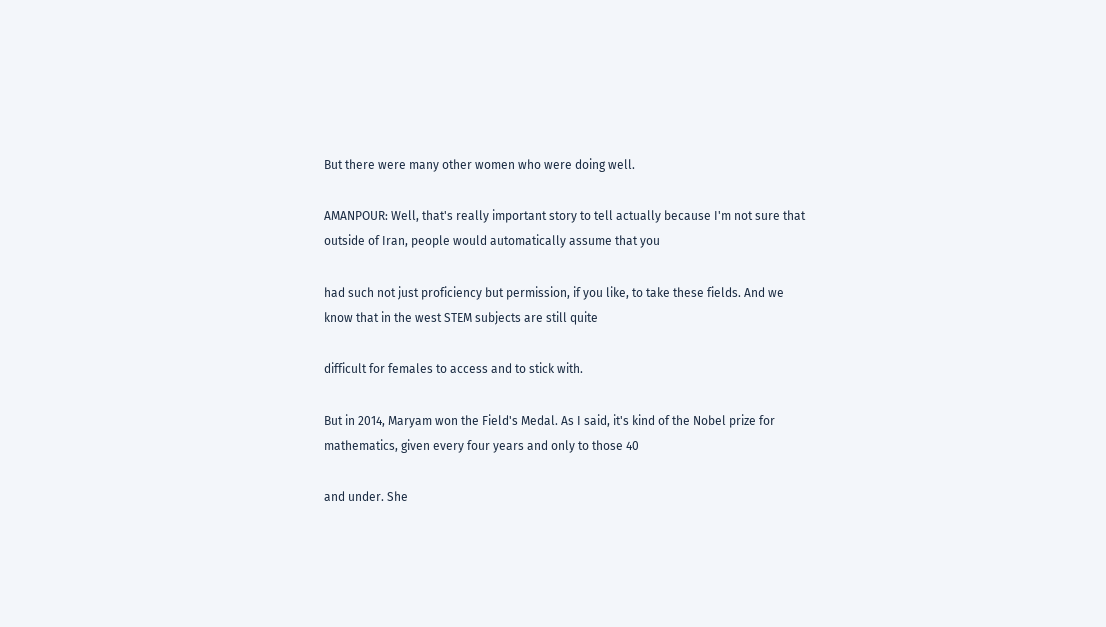But there were many other women who were doing well.

AMANPOUR: Well, that's really important story to tell actually because I'm not sure that outside of Iran, people would automatically assume that you

had such not just proficiency but permission, if you like, to take these fields. And we know that in the west STEM subjects are still quite

difficult for females to access and to stick with.

But in 2014, Maryam won the Field's Medal. As I said, it's kind of the Nobel prize for mathematics, given every four years and only to those 40

and under. She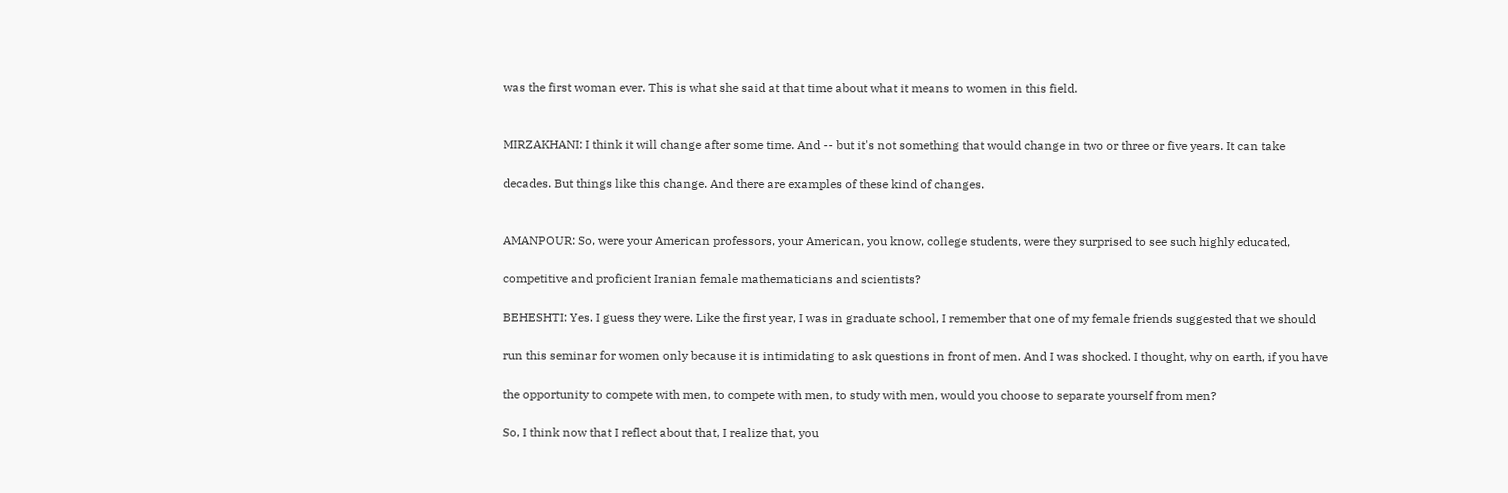was the first woman ever. This is what she said at that time about what it means to women in this field.


MIRZAKHANI: I think it will change after some time. And -- but it's not something that would change in two or three or five years. It can take

decades. But things like this change. And there are examples of these kind of changes.


AMANPOUR: So, were your American professors, your American, you know, college students, were they surprised to see such highly educated,

competitive and proficient Iranian female mathematicians and scientists?

BEHESHTI: Yes. I guess they were. Like the first year, I was in graduate school, I remember that one of my female friends suggested that we should

run this seminar for women only because it is intimidating to ask questions in front of men. And I was shocked. I thought, why on earth, if you have

the opportunity to compete with men, to compete with men, to study with men, would you choose to separate yourself from men?

So, I think now that I reflect about that, I realize that, you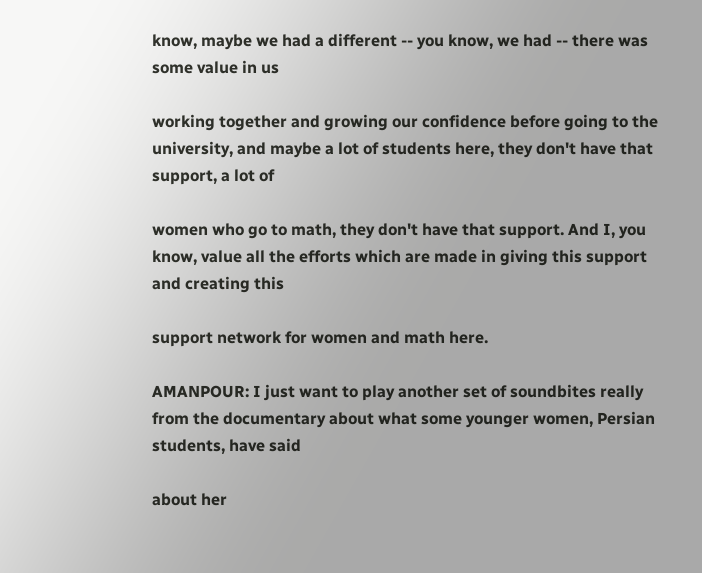know, maybe we had a different -- you know, we had -- there was some value in us

working together and growing our confidence before going to the university, and maybe a lot of students here, they don't have that support, a lot of

women who go to math, they don't have that support. And I, you know, value all the efforts which are made in giving this support and creating this

support network for women and math here.

AMANPOUR: I just want to play another set of soundbites really from the documentary about what some younger women, Persian students, have said

about her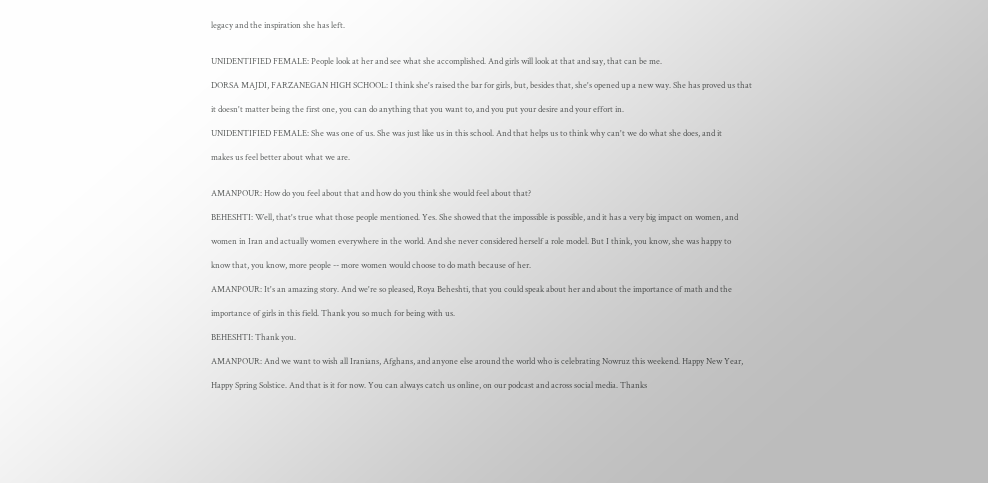legacy and the inspiration she has left.


UNIDENTIFIED FEMALE: People look at her and see what she accomplished. And girls will look at that and say, that can be me.

DORSA MAJDI, FARZANEGAN HIGH SCHOOL: I think she's raised the bar for girls, but, besides that, she's opened up a new way. She has proved us that

it doesn't matter being the first one, you can do anything that you want to, and you put your desire and your effort in.

UNIDENTIFIED FEMALE: She was one of us. She was just like us in this school. And that helps us to think why can't we do what she does, and it

makes us feel better about what we are.


AMANPOUR: How do you feel about that and how do you think she would feel about that?

BEHESHTI: Well, that's true what those people mentioned. Yes. She showed that the impossible is possible, and it has a very big impact on women, and

women in Iran and actually women everywhere in the world. And she never considered herself a role model. But I think, you know, she was happy to

know that, you know, more people -- more women would choose to do math because of her.

AMANPOUR: It's an amazing story. And we're so pleased, Roya Beheshti, that you could speak about her and about the importance of math and the

importance of girls in this field. Thank you so much for being with us.

BEHESHTI: Thank you.

AMANPOUR: And we want to wish all Iranians, Afghans, and anyone else around the world who is celebrating Nowruz this weekend. Happy New Year,

Happy Spring Solstice. And that is it for now. You can always catch us online, on our podcast and across social media. Thanks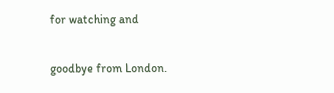for watching and

goodbye from London.